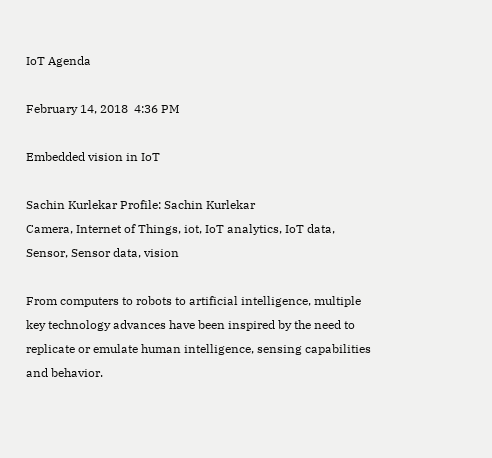IoT Agenda

February 14, 2018  4:36 PM

Embedded vision in IoT

Sachin Kurlekar Profile: Sachin Kurlekar
Camera, Internet of Things, iot, IoT analytics, IoT data, Sensor, Sensor data, vision

From computers to robots to artificial intelligence, multiple key technology advances have been inspired by the need to replicate or emulate human intelligence, sensing capabilities and behavior.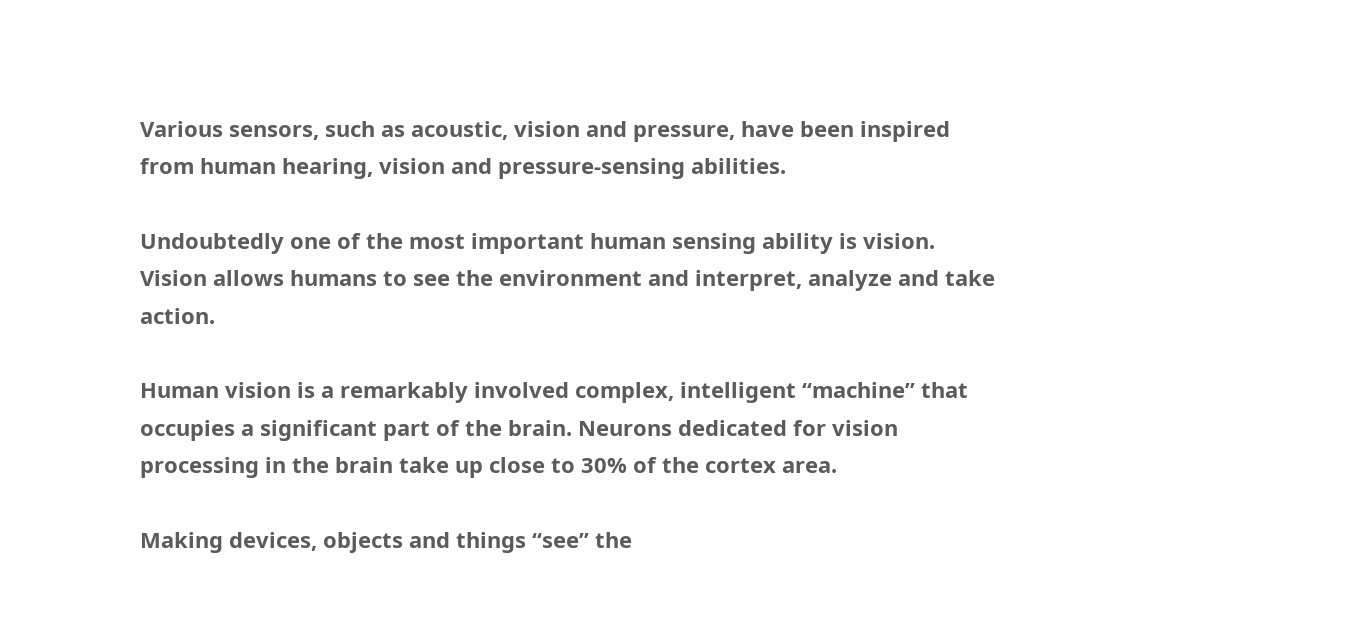Various sensors, such as acoustic, vision and pressure, have been inspired from human hearing, vision and pressure-sensing abilities.

Undoubtedly one of the most important human sensing ability is vision. Vision allows humans to see the environment and interpret, analyze and take action.

Human vision is a remarkably involved complex, intelligent “machine” that occupies a significant part of the brain. Neurons dedicated for vision processing in the brain take up close to 30% of the cortex area.

Making devices, objects and things “see” the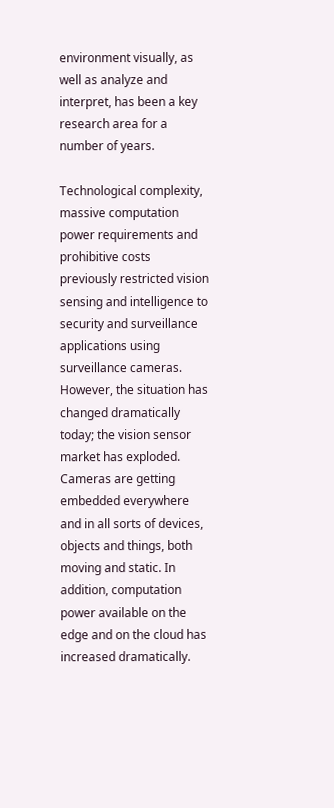environment visually, as well as analyze and interpret, has been a key research area for a number of years.

Technological complexity, massive computation power requirements and prohibitive costs previously restricted vision sensing and intelligence to security and surveillance applications using surveillance cameras. However, the situation has changed dramatically today; the vision sensor market has exploded. Cameras are getting embedded everywhere and in all sorts of devices, objects and things, both moving and static. In addition, computation power available on the edge and on the cloud has increased dramatically.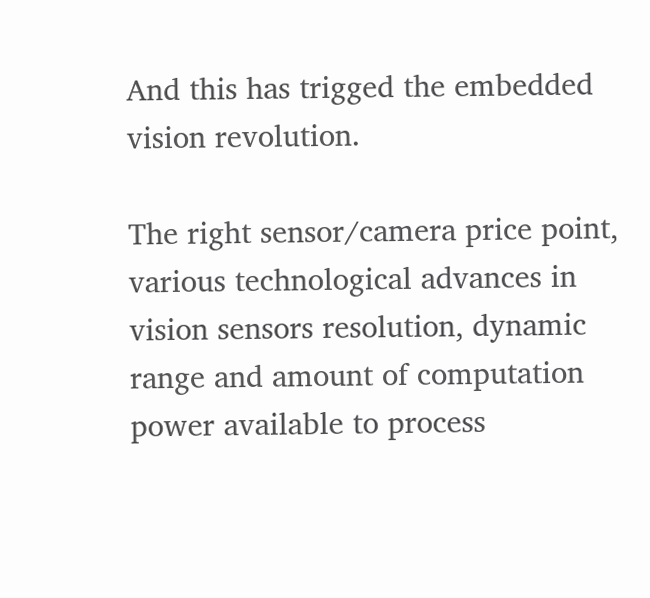And this has trigged the embedded vision revolution.

The right sensor/camera price point, various technological advances in vision sensors resolution, dynamic range and amount of computation power available to process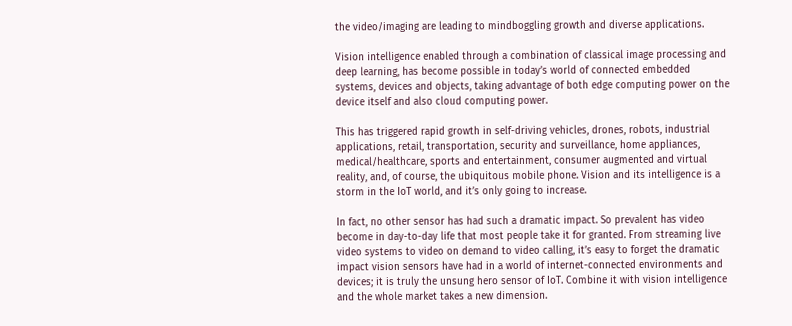the video/imaging are leading to mindboggling growth and diverse applications.

Vision intelligence enabled through a combination of classical image processing and deep learning, has become possible in today’s world of connected embedded systems, devices and objects, taking advantage of both edge computing power on the device itself and also cloud computing power.

This has triggered rapid growth in self-driving vehicles, drones, robots, industrial applications, retail, transportation, security and surveillance, home appliances, medical/healthcare, sports and entertainment, consumer augmented and virtual reality, and, of course, the ubiquitous mobile phone. Vision and its intelligence is a storm in the IoT world, and it’s only going to increase.

In fact, no other sensor has had such a dramatic impact. So prevalent has video become in day-to-day life that most people take it for granted. From streaming live video systems to video on demand to video calling, it’s easy to forget the dramatic impact vision sensors have had in a world of internet-connected environments and devices; it is truly the unsung hero sensor of IoT. Combine it with vision intelligence and the whole market takes a new dimension.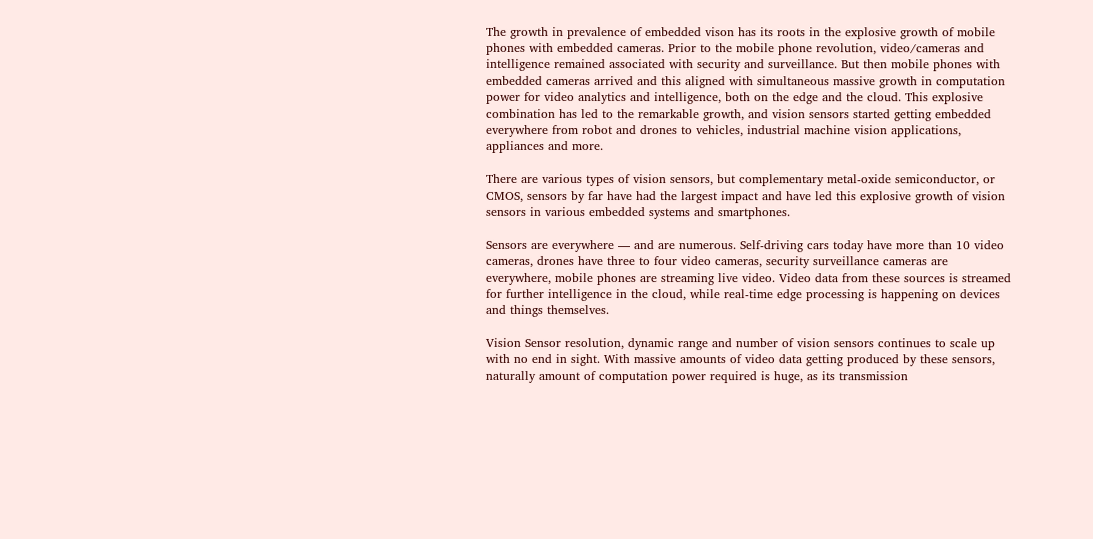The growth in prevalence of embedded vison has its roots in the explosive growth of mobile phones with embedded cameras. Prior to the mobile phone revolution, video/cameras and intelligence remained associated with security and surveillance. But then mobile phones with embedded cameras arrived and this aligned with simultaneous massive growth in computation power for video analytics and intelligence, both on the edge and the cloud. This explosive combination has led to the remarkable growth, and vision sensors started getting embedded everywhere from robot and drones to vehicles, industrial machine vision applications, appliances and more.

There are various types of vision sensors, but complementary metal-oxide semiconductor, or CMOS, sensors by far have had the largest impact and have led this explosive growth of vision sensors in various embedded systems and smartphones.

Sensors are everywhere — and are numerous. Self-driving cars today have more than 10 video cameras, drones have three to four video cameras, security surveillance cameras are everywhere, mobile phones are streaming live video. Video data from these sources is streamed for further intelligence in the cloud, while real-time edge processing is happening on devices and things themselves.

Vision Sensor resolution, dynamic range and number of vision sensors continues to scale up with no end in sight. With massive amounts of video data getting produced by these sensors, naturally amount of computation power required is huge, as its transmission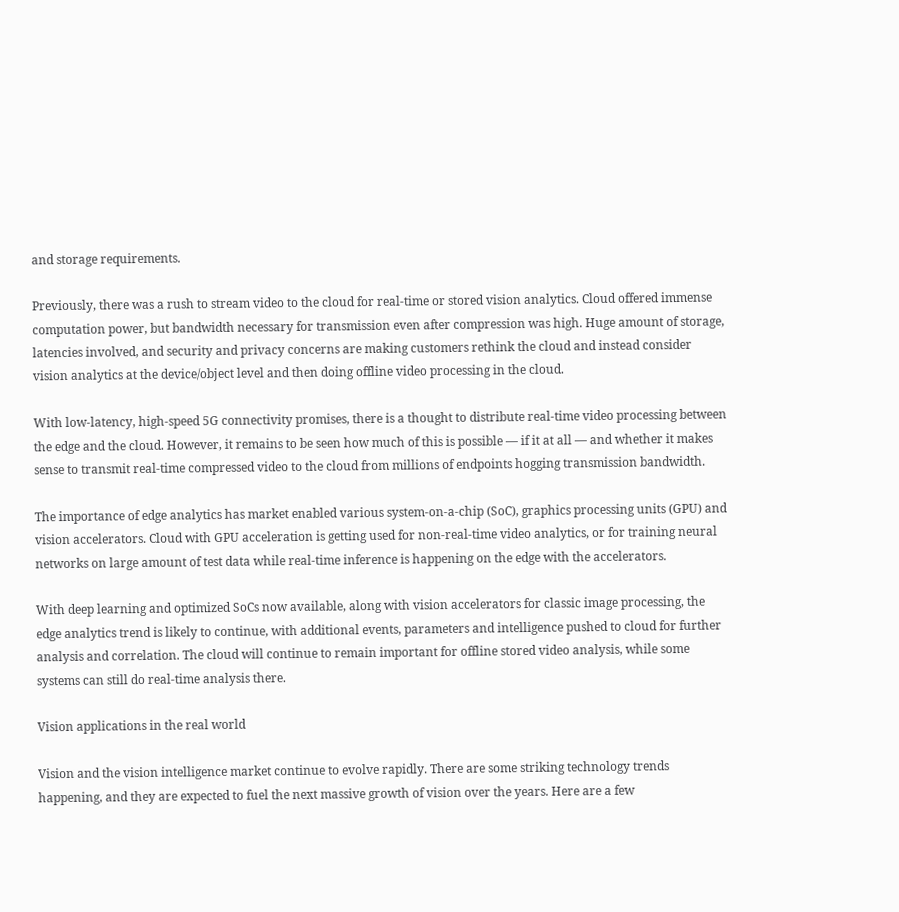and storage requirements.

Previously, there was a rush to stream video to the cloud for real-time or stored vision analytics. Cloud offered immense computation power, but bandwidth necessary for transmission even after compression was high. Huge amount of storage, latencies involved, and security and privacy concerns are making customers rethink the cloud and instead consider vision analytics at the device/object level and then doing offline video processing in the cloud.

With low-latency, high-speed 5G connectivity promises, there is a thought to distribute real-time video processing between the edge and the cloud. However, it remains to be seen how much of this is possible — if it at all — and whether it makes sense to transmit real-time compressed video to the cloud from millions of endpoints hogging transmission bandwidth.

The importance of edge analytics has market enabled various system-on-a-chip (SoC), graphics processing units (GPU) and vision accelerators. Cloud with GPU acceleration is getting used for non-real-time video analytics, or for training neural networks on large amount of test data while real-time inference is happening on the edge with the accelerators.

With deep learning and optimized SoCs now available, along with vision accelerators for classic image processing, the edge analytics trend is likely to continue, with additional events, parameters and intelligence pushed to cloud for further analysis and correlation. The cloud will continue to remain important for offline stored video analysis, while some systems can still do real-time analysis there.

Vision applications in the real world

Vision and the vision intelligence market continue to evolve rapidly. There are some striking technology trends happening, and they are expected to fuel the next massive growth of vision over the years. Here are a few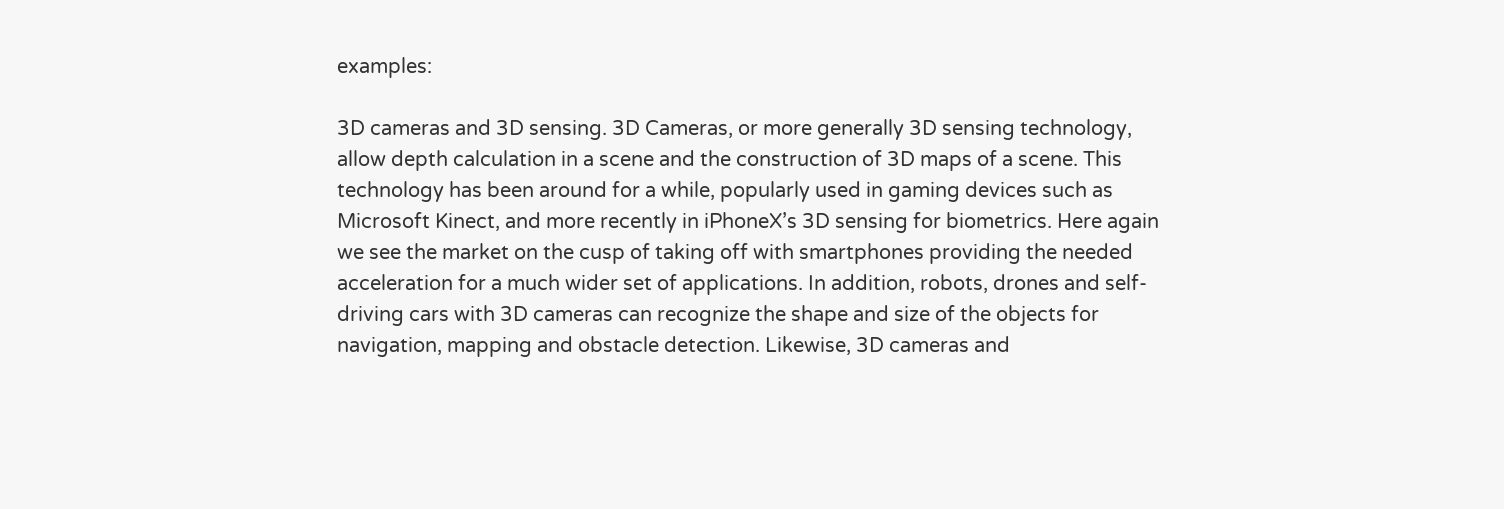examples:

3D cameras and 3D sensing. 3D Cameras, or more generally 3D sensing technology, allow depth calculation in a scene and the construction of 3D maps of a scene. This technology has been around for a while, popularly used in gaming devices such as Microsoft Kinect, and more recently in iPhoneX’s 3D sensing for biometrics. Here again we see the market on the cusp of taking off with smartphones providing the needed acceleration for a much wider set of applications. In addition, robots, drones and self-driving cars with 3D cameras can recognize the shape and size of the objects for navigation, mapping and obstacle detection. Likewise, 3D cameras and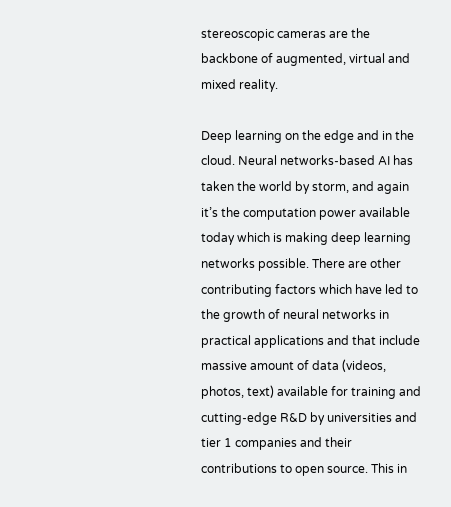stereoscopic cameras are the backbone of augmented, virtual and mixed reality.

Deep learning on the edge and in the cloud. Neural networks-based AI has taken the world by storm, and again it’s the computation power available today which is making deep learning networks possible. There are other contributing factors which have led to the growth of neural networks in practical applications and that include massive amount of data (videos, photos, text) available for training and cutting-edge R&D by universities and tier 1 companies and their contributions to open source. This in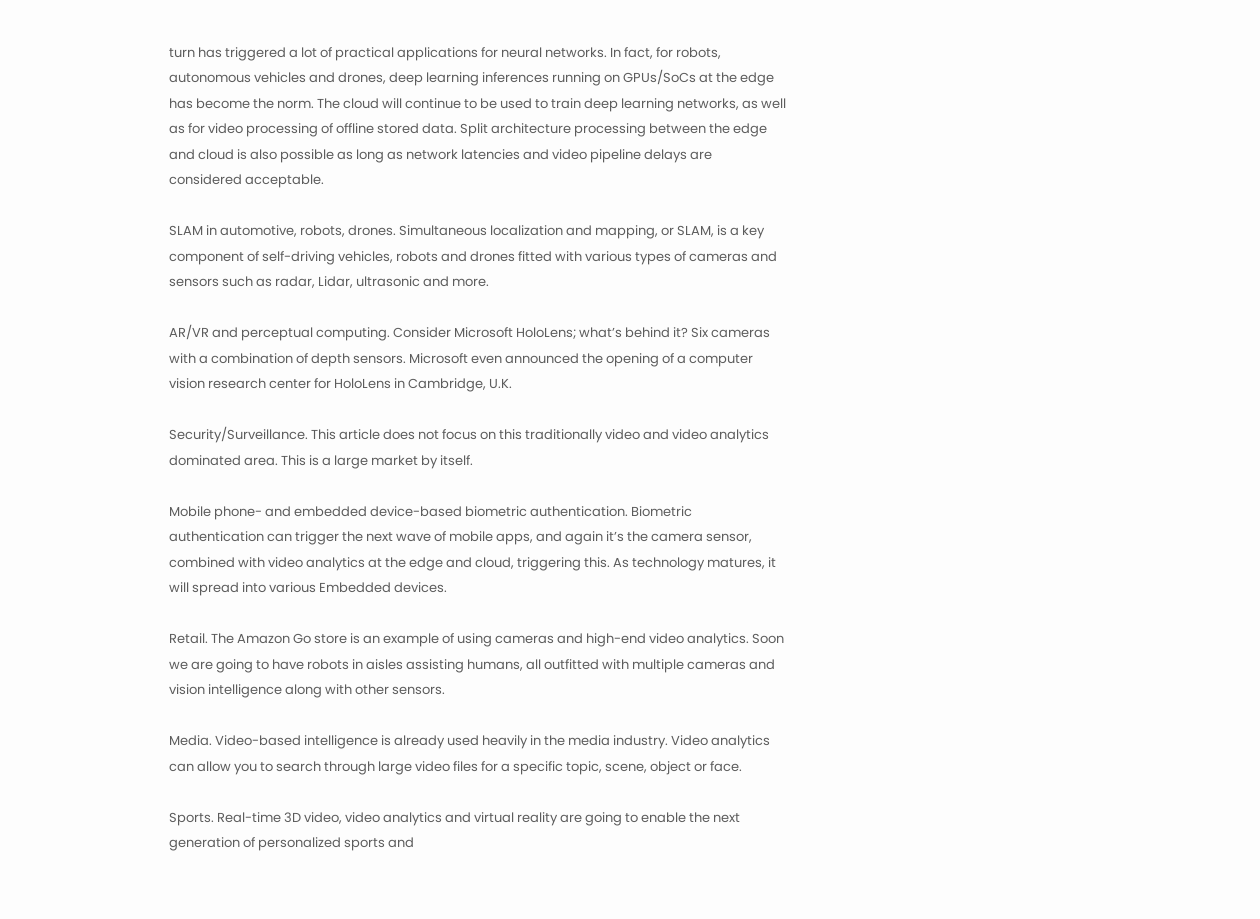turn has triggered a lot of practical applications for neural networks. In fact, for robots, autonomous vehicles and drones, deep learning inferences running on GPUs/SoCs at the edge has become the norm. The cloud will continue to be used to train deep learning networks, as well as for video processing of offline stored data. Split architecture processing between the edge and cloud is also possible as long as network latencies and video pipeline delays are considered acceptable.

SLAM in automotive, robots, drones. Simultaneous localization and mapping, or SLAM, is a key component of self-driving vehicles, robots and drones fitted with various types of cameras and sensors such as radar, Lidar, ultrasonic and more.

AR/VR and perceptual computing. Consider Microsoft HoloLens; what’s behind it? Six cameras with a combination of depth sensors. Microsoft even announced the opening of a computer vision research center for HoloLens in Cambridge, U.K.

Security/Surveillance. This article does not focus on this traditionally video and video analytics dominated area. This is a large market by itself.

Mobile phone- and embedded device-based biometric authentication. Biometric authentication can trigger the next wave of mobile apps, and again it’s the camera sensor, combined with video analytics at the edge and cloud, triggering this. As technology matures, it will spread into various Embedded devices.

Retail. The Amazon Go store is an example of using cameras and high-end video analytics. Soon we are going to have robots in aisles assisting humans, all outfitted with multiple cameras and vision intelligence along with other sensors.

Media. Video-based intelligence is already used heavily in the media industry. Video analytics can allow you to search through large video files for a specific topic, scene, object or face.

Sports. Real-time 3D video, video analytics and virtual reality are going to enable the next generation of personalized sports and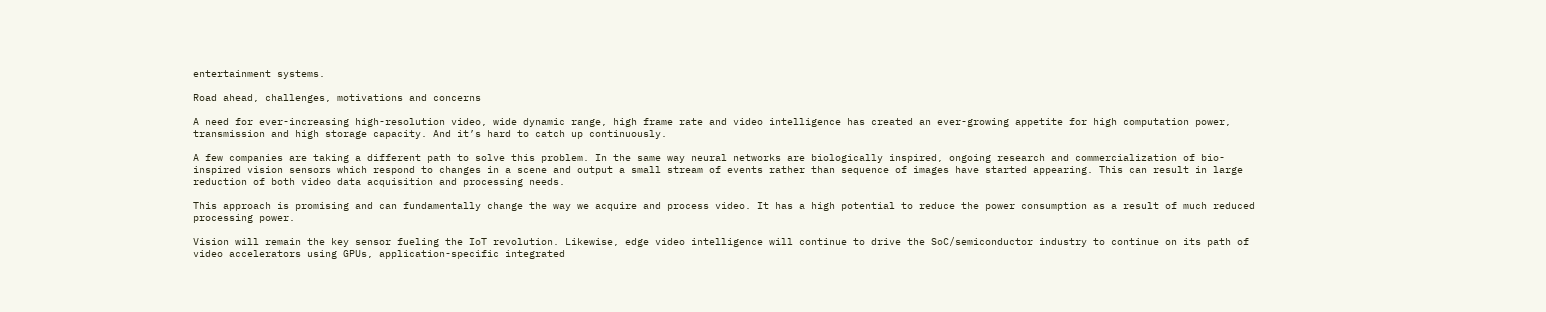entertainment systems.

Road ahead, challenges, motivations and concerns

A need for ever-increasing high-resolution video, wide dynamic range, high frame rate and video intelligence has created an ever-growing appetite for high computation power, transmission and high storage capacity. And it’s hard to catch up continuously.

A few companies are taking a different path to solve this problem. In the same way neural networks are biologically inspired, ongoing research and commercialization of bio-inspired vision sensors which respond to changes in a scene and output a small stream of events rather than sequence of images have started appearing. This can result in large reduction of both video data acquisition and processing needs.

This approach is promising and can fundamentally change the way we acquire and process video. It has a high potential to reduce the power consumption as a result of much reduced processing power.

Vision will remain the key sensor fueling the IoT revolution. Likewise, edge video intelligence will continue to drive the SoC/semiconductor industry to continue on its path of video accelerators using GPUs, application-specific integrated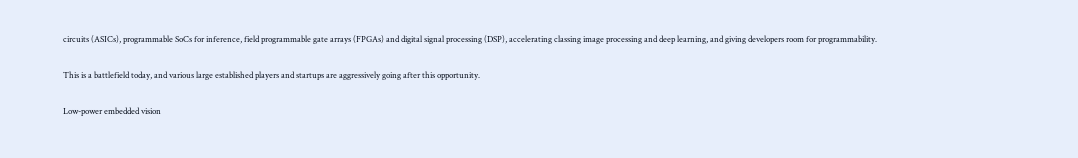circuits (ASICs), programmable SoCs for inference, field programmable gate arrays (FPGAs) and digital signal processing (DSP), accelerating classing image processing and deep learning, and giving developers room for programmability.

This is a battlefield today, and various large established players and startups are aggressively going after this opportunity.

Low-power embedded vision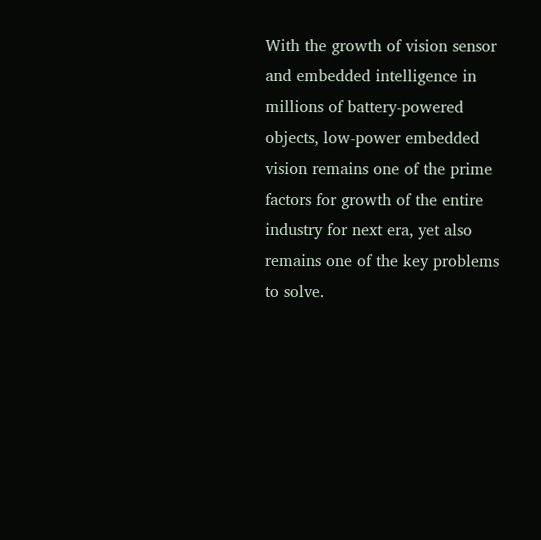With the growth of vision sensor and embedded intelligence in millions of battery-powered objects, low-power embedded vision remains one of the prime factors for growth of the entire industry for next era, yet also remains one of the key problems to solve.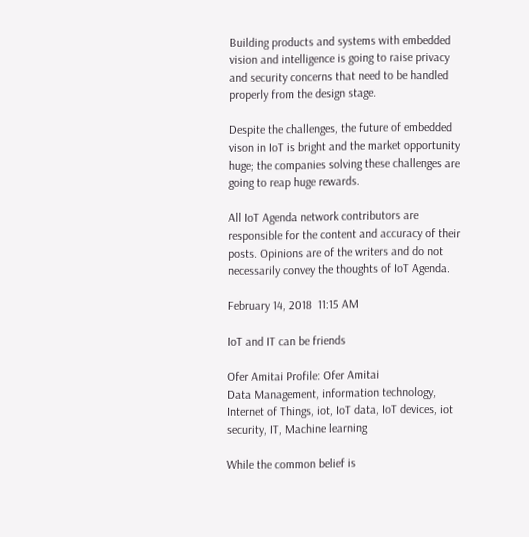Building products and systems with embedded vision and intelligence is going to raise privacy and security concerns that need to be handled properly from the design stage.

Despite the challenges, the future of embedded vison in IoT is bright and the market opportunity huge; the companies solving these challenges are going to reap huge rewards.

All IoT Agenda network contributors are responsible for the content and accuracy of their posts. Opinions are of the writers and do not necessarily convey the thoughts of IoT Agenda.

February 14, 2018  11:15 AM

IoT and IT can be friends

Ofer Amitai Profile: Ofer Amitai
Data Management, information technology, Internet of Things, iot, IoT data, IoT devices, iot security, IT, Machine learning

While the common belief is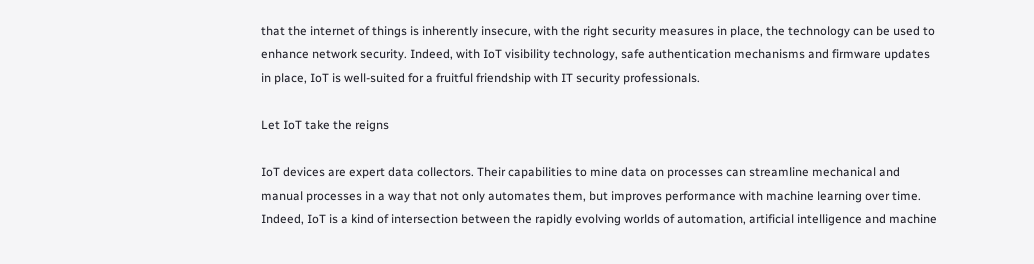that the internet of things is inherently insecure, with the right security measures in place, the technology can be used to enhance network security. Indeed, with IoT visibility technology, safe authentication mechanisms and firmware updates in place, IoT is well-suited for a fruitful friendship with IT security professionals.

Let IoT take the reigns

IoT devices are expert data collectors. Their capabilities to mine data on processes can streamline mechanical and manual processes in a way that not only automates them, but improves performance with machine learning over time. Indeed, IoT is a kind of intersection between the rapidly evolving worlds of automation, artificial intelligence and machine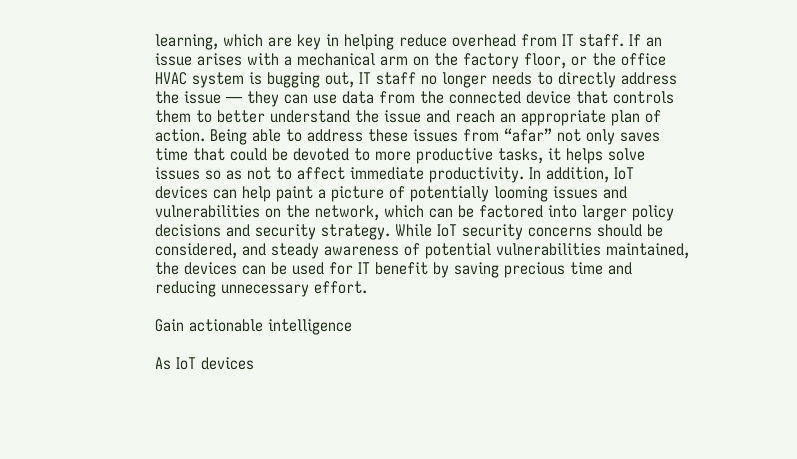learning, which are key in helping reduce overhead from IT staff. If an issue arises with a mechanical arm on the factory floor, or the office HVAC system is bugging out, IT staff no longer needs to directly address the issue — they can use data from the connected device that controls them to better understand the issue and reach an appropriate plan of action. Being able to address these issues from “afar” not only saves time that could be devoted to more productive tasks, it helps solve issues so as not to affect immediate productivity. In addition, IoT devices can help paint a picture of potentially looming issues and vulnerabilities on the network, which can be factored into larger policy decisions and security strategy. While IoT security concerns should be considered, and steady awareness of potential vulnerabilities maintained, the devices can be used for IT benefit by saving precious time and reducing unnecessary effort.

Gain actionable intelligence

As IoT devices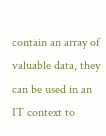contain an array of valuable data, they can be used in an IT context to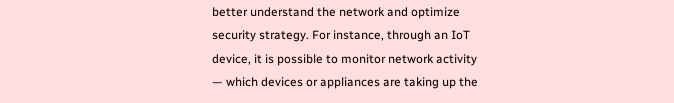better understand the network and optimize security strategy. For instance, through an IoT device, it is possible to monitor network activity — which devices or appliances are taking up the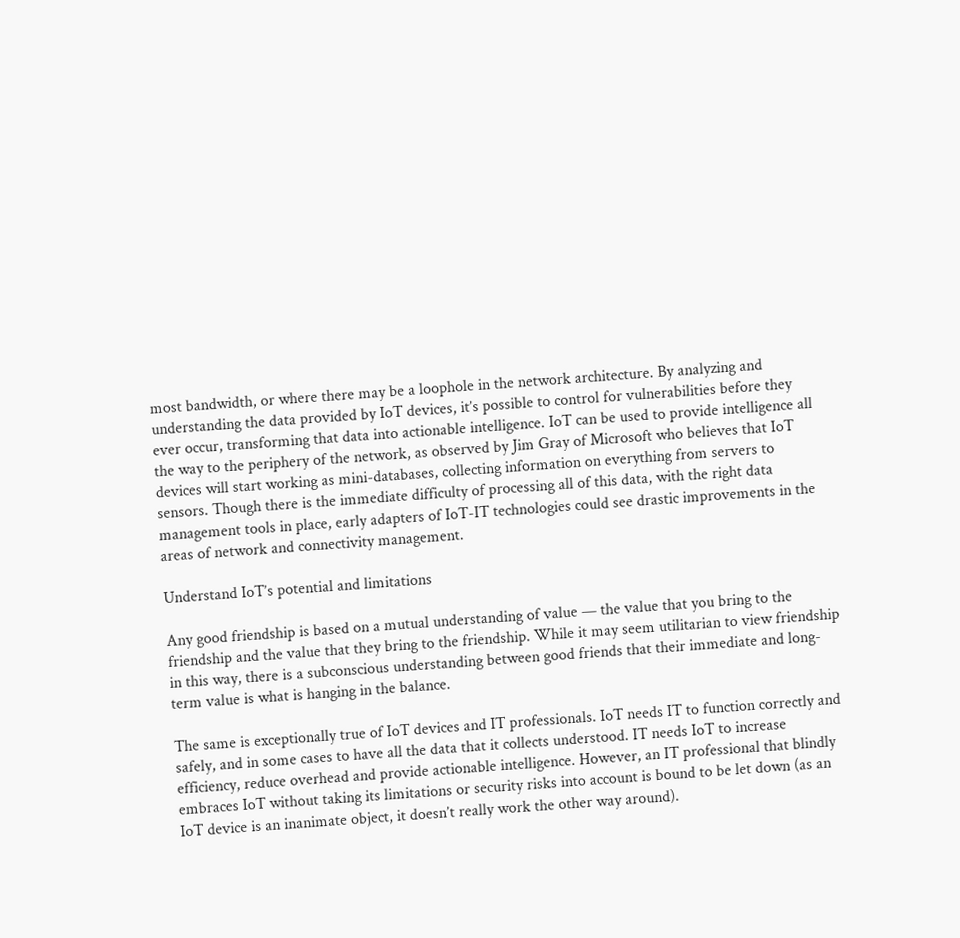most bandwidth, or where there may be a loophole in the network architecture. By analyzing and understanding the data provided by IoT devices, it’s possible to control for vulnerabilities before they ever occur, transforming that data into actionable intelligence. IoT can be used to provide intelligence all the way to the periphery of the network, as observed by Jim Gray of Microsoft who believes that IoT devices will start working as mini-databases, collecting information on everything from servers to sensors. Though there is the immediate difficulty of processing all of this data, with the right data management tools in place, early adapters of IoT-IT technologies could see drastic improvements in the areas of network and connectivity management.

Understand IoT’s potential and limitations

Any good friendship is based on a mutual understanding of value — the value that you bring to the friendship and the value that they bring to the friendship. While it may seem utilitarian to view friendship in this way, there is a subconscious understanding between good friends that their immediate and long-term value is what is hanging in the balance.

The same is exceptionally true of IoT devices and IT professionals. IoT needs IT to function correctly and safely, and in some cases to have all the data that it collects understood. IT needs IoT to increase efficiency, reduce overhead and provide actionable intelligence. However, an IT professional that blindly embraces IoT without taking its limitations or security risks into account is bound to be let down (as an IoT device is an inanimate object, it doesn’t really work the other way around).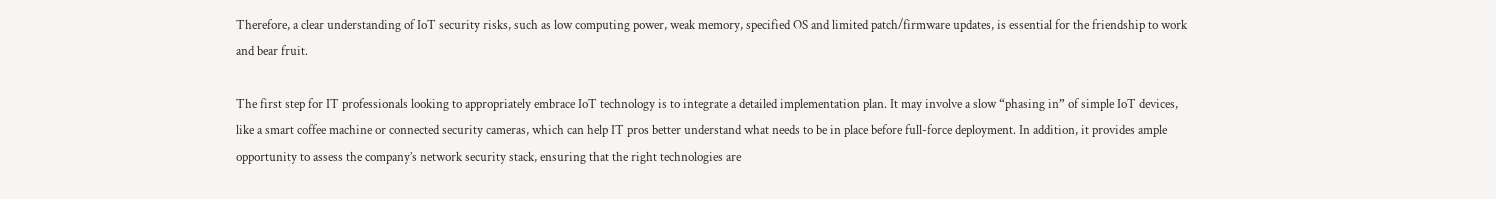Therefore, a clear understanding of IoT security risks, such as low computing power, weak memory, specified OS and limited patch/firmware updates, is essential for the friendship to work and bear fruit.

The first step for IT professionals looking to appropriately embrace IoT technology is to integrate a detailed implementation plan. It may involve a slow “phasing in” of simple IoT devices, like a smart coffee machine or connected security cameras, which can help IT pros better understand what needs to be in place before full-force deployment. In addition, it provides ample opportunity to assess the company’s network security stack, ensuring that the right technologies are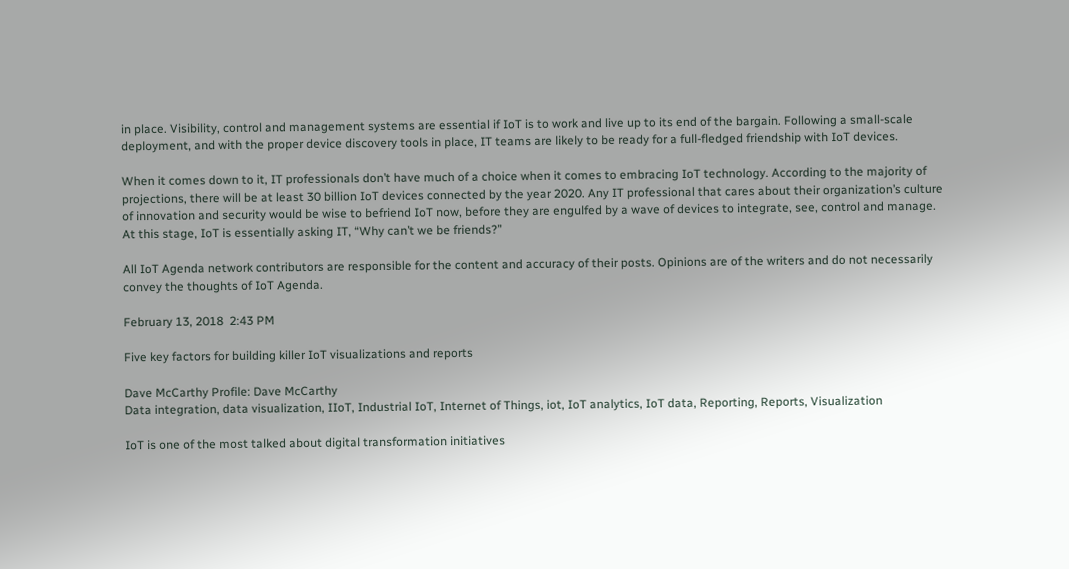in place. Visibility, control and management systems are essential if IoT is to work and live up to its end of the bargain. Following a small-scale deployment, and with the proper device discovery tools in place, IT teams are likely to be ready for a full-fledged friendship with IoT devices.

When it comes down to it, IT professionals don’t have much of a choice when it comes to embracing IoT technology. According to the majority of projections, there will be at least 30 billion IoT devices connected by the year 2020. Any IT professional that cares about their organization’s culture of innovation and security would be wise to befriend IoT now, before they are engulfed by a wave of devices to integrate, see, control and manage. At this stage, IoT is essentially asking IT, “Why can’t we be friends?”

All IoT Agenda network contributors are responsible for the content and accuracy of their posts. Opinions are of the writers and do not necessarily convey the thoughts of IoT Agenda.

February 13, 2018  2:43 PM

Five key factors for building killer IoT visualizations and reports

Dave McCarthy Profile: Dave McCarthy
Data integration, data visualization, IIoT, Industrial IoT, Internet of Things, iot, IoT analytics, IoT data, Reporting, Reports, Visualization

IoT is one of the most talked about digital transformation initiatives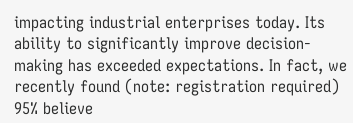impacting industrial enterprises today. Its ability to significantly improve decision-making has exceeded expectations. In fact, we recently found (note: registration required) 95% believe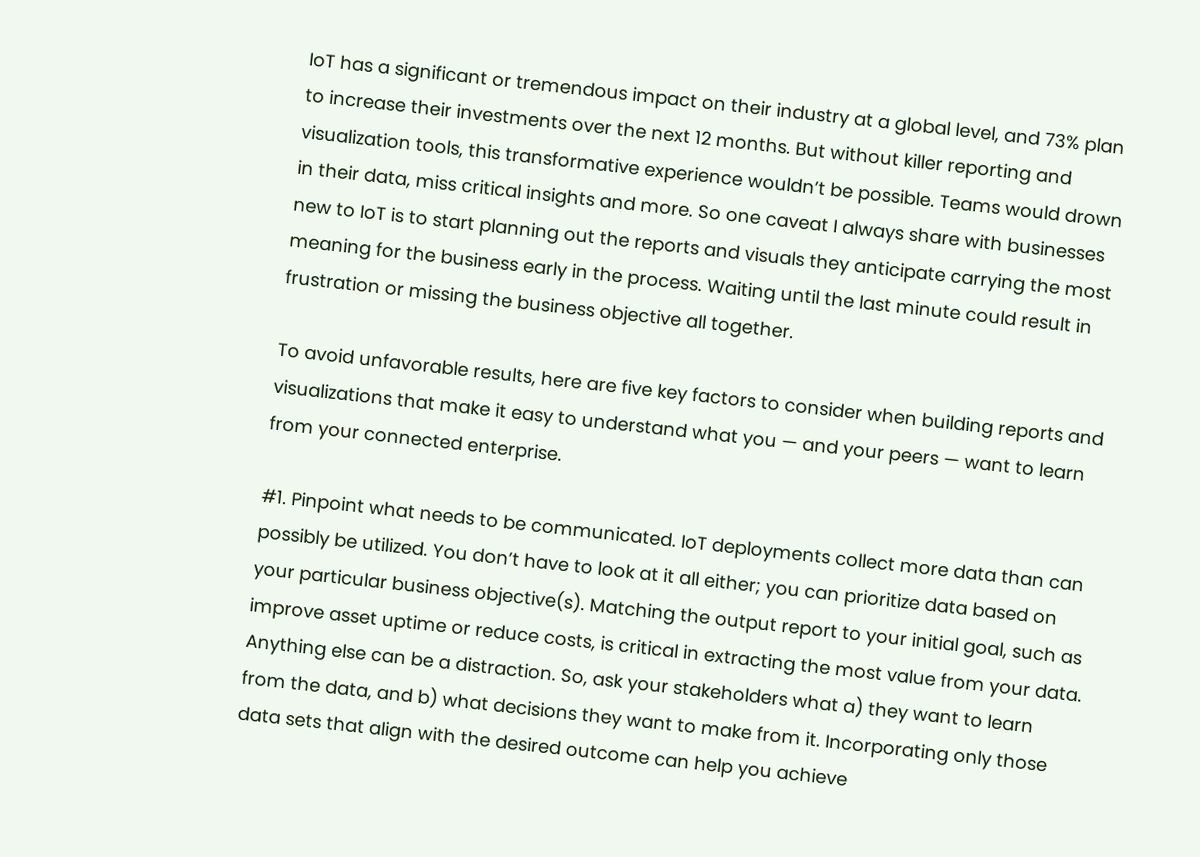IoT has a significant or tremendous impact on their industry at a global level, and 73% plan to increase their investments over the next 12 months. But without killer reporting and visualization tools, this transformative experience wouldn’t be possible. Teams would drown in their data, miss critical insights and more. So one caveat I always share with businesses new to IoT is to start planning out the reports and visuals they anticipate carrying the most meaning for the business early in the process. Waiting until the last minute could result in frustration or missing the business objective all together.

To avoid unfavorable results, here are five key factors to consider when building reports and visualizations that make it easy to understand what you — and your peers — want to learn from your connected enterprise.

#1. Pinpoint what needs to be communicated. IoT deployments collect more data than can possibly be utilized. You don’t have to look at it all either; you can prioritize data based on your particular business objective(s). Matching the output report to your initial goal, such as improve asset uptime or reduce costs, is critical in extracting the most value from your data. Anything else can be a distraction. So, ask your stakeholders what a) they want to learn from the data, and b) what decisions they want to make from it. Incorporating only those data sets that align with the desired outcome can help you achieve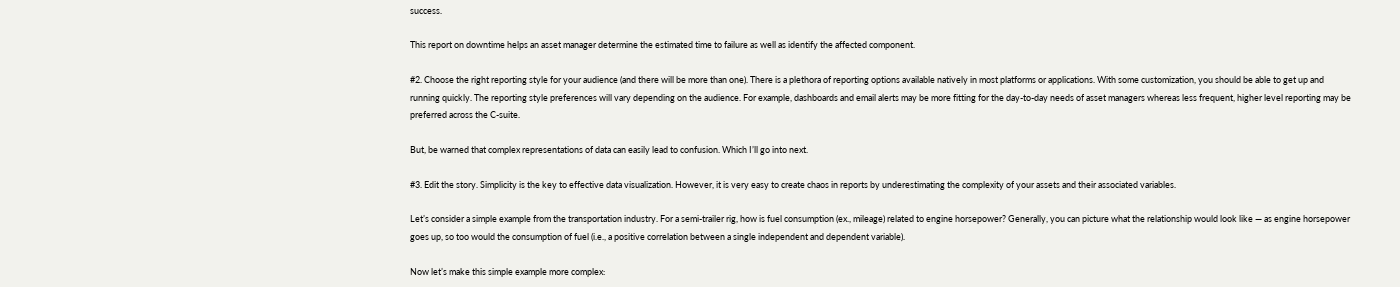success.

This report on downtime helps an asset manager determine the estimated time to failure as well as identify the affected component.

#2. Choose the right reporting style for your audience (and there will be more than one). There is a plethora of reporting options available natively in most platforms or applications. With some customization, you should be able to get up and running quickly. The reporting style preferences will vary depending on the audience. For example, dashboards and email alerts may be more fitting for the day-to-day needs of asset managers whereas less frequent, higher level reporting may be preferred across the C-suite.

But, be warned that complex representations of data can easily lead to confusion. Which I’ll go into next.

#3. Edit the story. Simplicity is the key to effective data visualization. However, it is very easy to create chaos in reports by underestimating the complexity of your assets and their associated variables.

Let’s consider a simple example from the transportation industry. For a semi-trailer rig, how is fuel consumption (ex., mileage) related to engine horsepower? Generally, you can picture what the relationship would look like — as engine horsepower goes up, so too would the consumption of fuel (i.e., a positive correlation between a single independent and dependent variable).

Now let’s make this simple example more complex: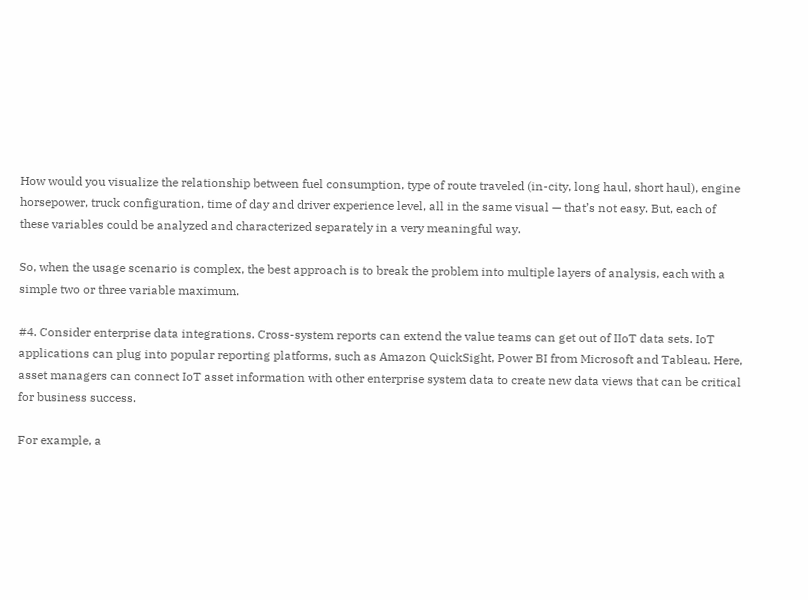How would you visualize the relationship between fuel consumption, type of route traveled (in-city, long haul, short haul), engine horsepower, truck configuration, time of day and driver experience level, all in the same visual — that’s not easy. But, each of these variables could be analyzed and characterized separately in a very meaningful way.

So, when the usage scenario is complex, the best approach is to break the problem into multiple layers of analysis, each with a simple two or three variable maximum.

#4. Consider enterprise data integrations. Cross-system reports can extend the value teams can get out of IIoT data sets. IoT applications can plug into popular reporting platforms, such as Amazon QuickSight, Power BI from Microsoft and Tableau. Here, asset managers can connect IoT asset information with other enterprise system data to create new data views that can be critical for business success.

For example, a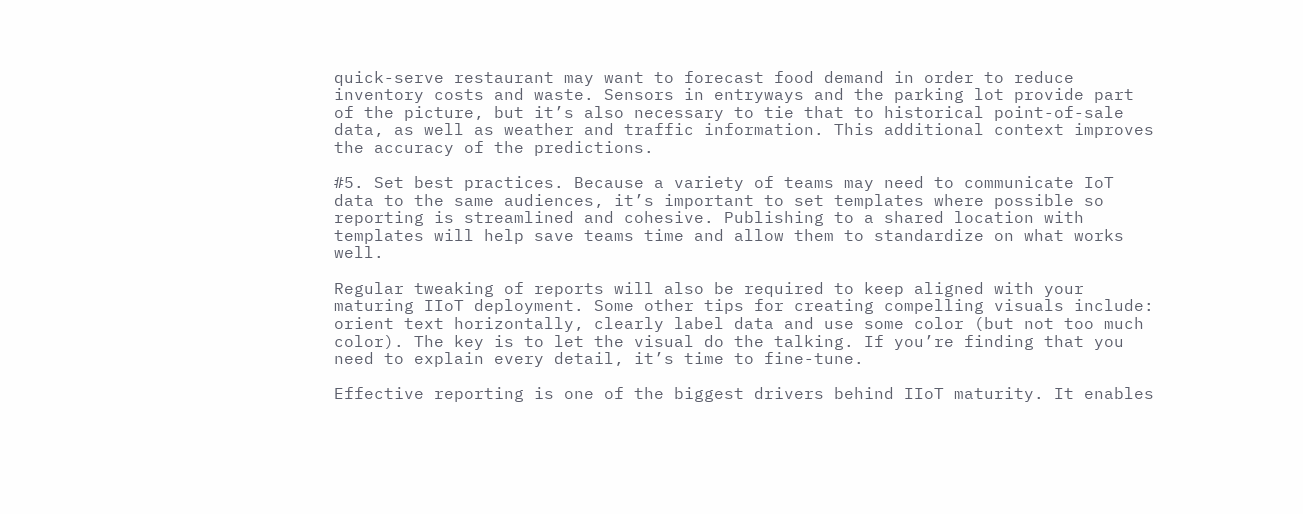quick-serve restaurant may want to forecast food demand in order to reduce inventory costs and waste. Sensors in entryways and the parking lot provide part of the picture, but it’s also necessary to tie that to historical point-of-sale data, as well as weather and traffic information. This additional context improves the accuracy of the predictions.

#5. Set best practices. Because a variety of teams may need to communicate IoT data to the same audiences, it’s important to set templates where possible so reporting is streamlined and cohesive. Publishing to a shared location with templates will help save teams time and allow them to standardize on what works well.

Regular tweaking of reports will also be required to keep aligned with your maturing IIoT deployment. Some other tips for creating compelling visuals include: orient text horizontally, clearly label data and use some color (but not too much color). The key is to let the visual do the talking. If you’re finding that you need to explain every detail, it’s time to fine-tune.

Effective reporting is one of the biggest drivers behind IIoT maturity. It enables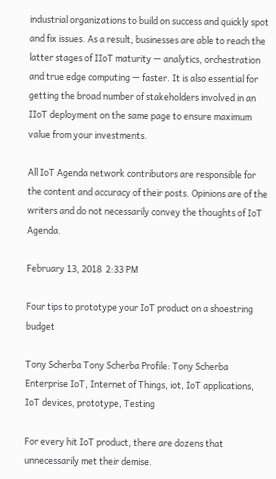industrial organizations to build on success and quickly spot and fix issues. As a result, businesses are able to reach the latter stages of IIoT maturity — analytics, orchestration and true edge computing — faster. It is also essential for getting the broad number of stakeholders involved in an IIoT deployment on the same page to ensure maximum value from your investments.

All IoT Agenda network contributors are responsible for the content and accuracy of their posts. Opinions are of the writers and do not necessarily convey the thoughts of IoT Agenda.

February 13, 2018  2:33 PM

Four tips to prototype your IoT product on a shoestring budget

Tony Scherba Tony Scherba Profile: Tony Scherba
Enterprise IoT, Internet of Things, iot, IoT applications, IoT devices, prototype, Testing

For every hit IoT product, there are dozens that unnecessarily met their demise.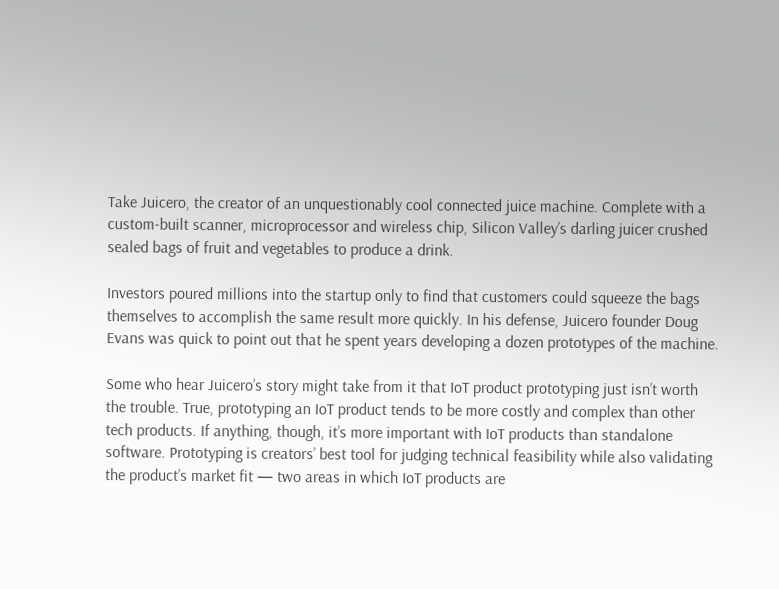Take Juicero, the creator of an unquestionably cool connected juice machine. Complete with a custom-built scanner, microprocessor and wireless chip, Silicon Valley’s darling juicer crushed sealed bags of fruit and vegetables to produce a drink.

Investors poured millions into the startup only to find that customers could squeeze the bags themselves to accomplish the same result more quickly. In his defense, Juicero founder Doug Evans was quick to point out that he spent years developing a dozen prototypes of the machine.

Some who hear Juicero’s story might take from it that IoT product prototyping just isn’t worth the trouble. True, prototyping an IoT product tends to be more costly and complex than other tech products. If anything, though, it’s more important with IoT products than standalone software. Prototyping is creators’ best tool for judging technical feasibility while also validating the product’s market fit — two areas in which IoT products are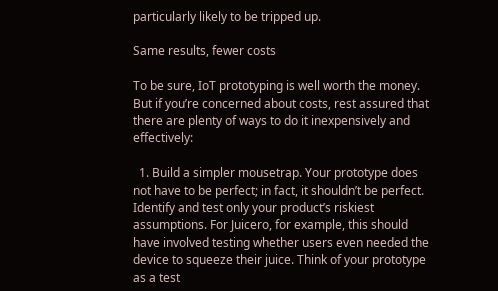particularly likely to be tripped up.

Same results, fewer costs

To be sure, IoT prototyping is well worth the money. But if you’re concerned about costs, rest assured that there are plenty of ways to do it inexpensively and effectively:

  1. Build a simpler mousetrap. Your prototype does not have to be perfect; in fact, it shouldn’t be perfect. Identify and test only your product’s riskiest assumptions. For Juicero, for example, this should have involved testing whether users even needed the device to squeeze their juice. Think of your prototype as a test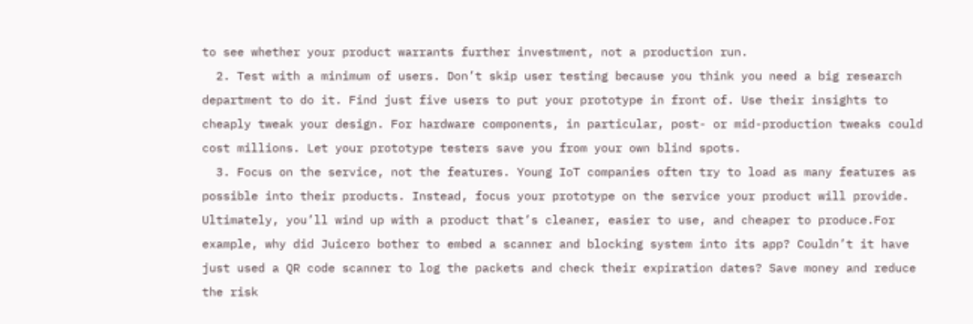to see whether your product warrants further investment, not a production run.
  2. Test with a minimum of users. Don’t skip user testing because you think you need a big research department to do it. Find just five users to put your prototype in front of. Use their insights to cheaply tweak your design. For hardware components, in particular, post- or mid-production tweaks could cost millions. Let your prototype testers save you from your own blind spots.
  3. Focus on the service, not the features. Young IoT companies often try to load as many features as possible into their products. Instead, focus your prototype on the service your product will provide. Ultimately, you’ll wind up with a product that’s cleaner, easier to use, and cheaper to produce.For example, why did Juicero bother to embed a scanner and blocking system into its app? Couldn’t it have just used a QR code scanner to log the packets and check their expiration dates? Save money and reduce the risk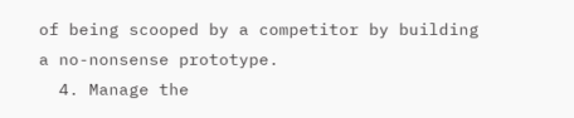of being scooped by a competitor by building a no-nonsense prototype.
  4. Manage the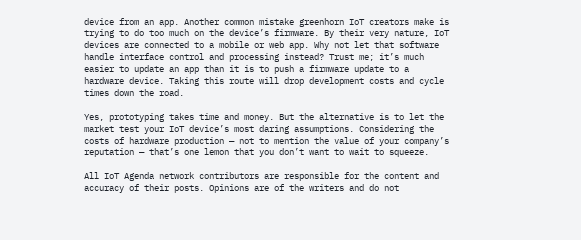device from an app. Another common mistake greenhorn IoT creators make is trying to do too much on the device’s firmware. By their very nature, IoT devices are connected to a mobile or web app. Why not let that software handle interface control and processing instead? Trust me; it’s much easier to update an app than it is to push a firmware update to a hardware device. Taking this route will drop development costs and cycle times down the road.

Yes, prototyping takes time and money. But the alternative is to let the market test your IoT device’s most daring assumptions. Considering the costs of hardware production — not to mention the value of your company’s reputation — that’s one lemon that you don’t want to wait to squeeze.

All IoT Agenda network contributors are responsible for the content and accuracy of their posts. Opinions are of the writers and do not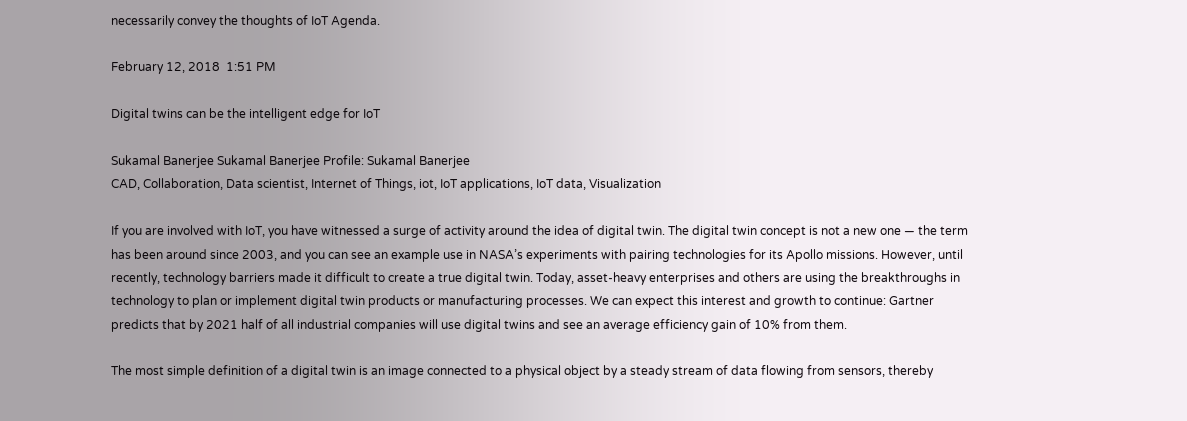necessarily convey the thoughts of IoT Agenda.

February 12, 2018  1:51 PM

Digital twins can be the intelligent edge for IoT

Sukamal Banerjee Sukamal Banerjee Profile: Sukamal Banerjee
CAD, Collaboration, Data scientist, Internet of Things, iot, IoT applications, IoT data, Visualization

If you are involved with IoT, you have witnessed a surge of activity around the idea of digital twin. The digital twin concept is not a new one — the term has been around since 2003, and you can see an example use in NASA’s experiments with pairing technologies for its Apollo missions. However, until recently, technology barriers made it difficult to create a true digital twin. Today, asset-heavy enterprises and others are using the breakthroughs in technology to plan or implement digital twin products or manufacturing processes. We can expect this interest and growth to continue: Gartner predicts that by 2021 half of all industrial companies will use digital twins and see an average efficiency gain of 10% from them.

The most simple definition of a digital twin is an image connected to a physical object by a steady stream of data flowing from sensors, thereby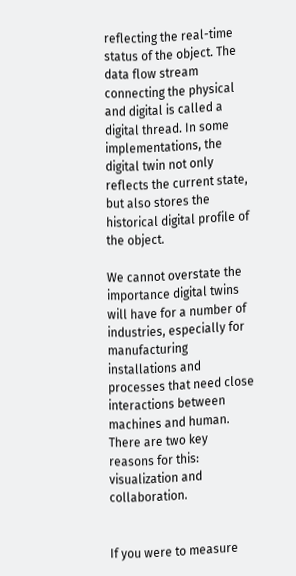reflecting the real-time status of the object. The data flow stream connecting the physical and digital is called a digital thread. In some implementations, the digital twin not only reflects the current state, but also stores the historical digital profile of the object.

We cannot overstate the importance digital twins will have for a number of industries, especially for manufacturing installations and processes that need close interactions between machines and human. There are two key reasons for this: visualization and collaboration.


If you were to measure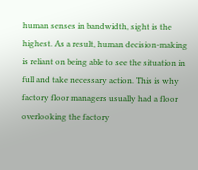human senses in bandwidth, sight is the highest. As a result, human decision-making is reliant on being able to see the situation in full and take necessary action. This is why factory floor managers usually had a floor overlooking the factory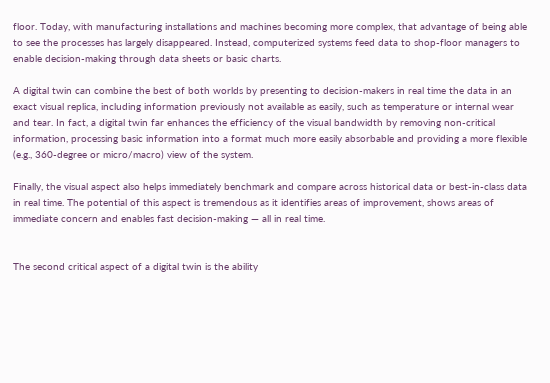floor. Today, with manufacturing installations and machines becoming more complex, that advantage of being able to see the processes has largely disappeared. Instead, computerized systems feed data to shop-floor managers to enable decision-making through data sheets or basic charts.

A digital twin can combine the best of both worlds by presenting to decision-makers in real time the data in an exact visual replica, including information previously not available as easily, such as temperature or internal wear and tear. In fact, a digital twin far enhances the efficiency of the visual bandwidth by removing non-critical information, processing basic information into a format much more easily absorbable and providing a more flexible (e.g., 360-degree or micro/macro) view of the system.

Finally, the visual aspect also helps immediately benchmark and compare across historical data or best-in-class data in real time. The potential of this aspect is tremendous as it identifies areas of improvement, shows areas of immediate concern and enables fast decision-making — all in real time.


The second critical aspect of a digital twin is the ability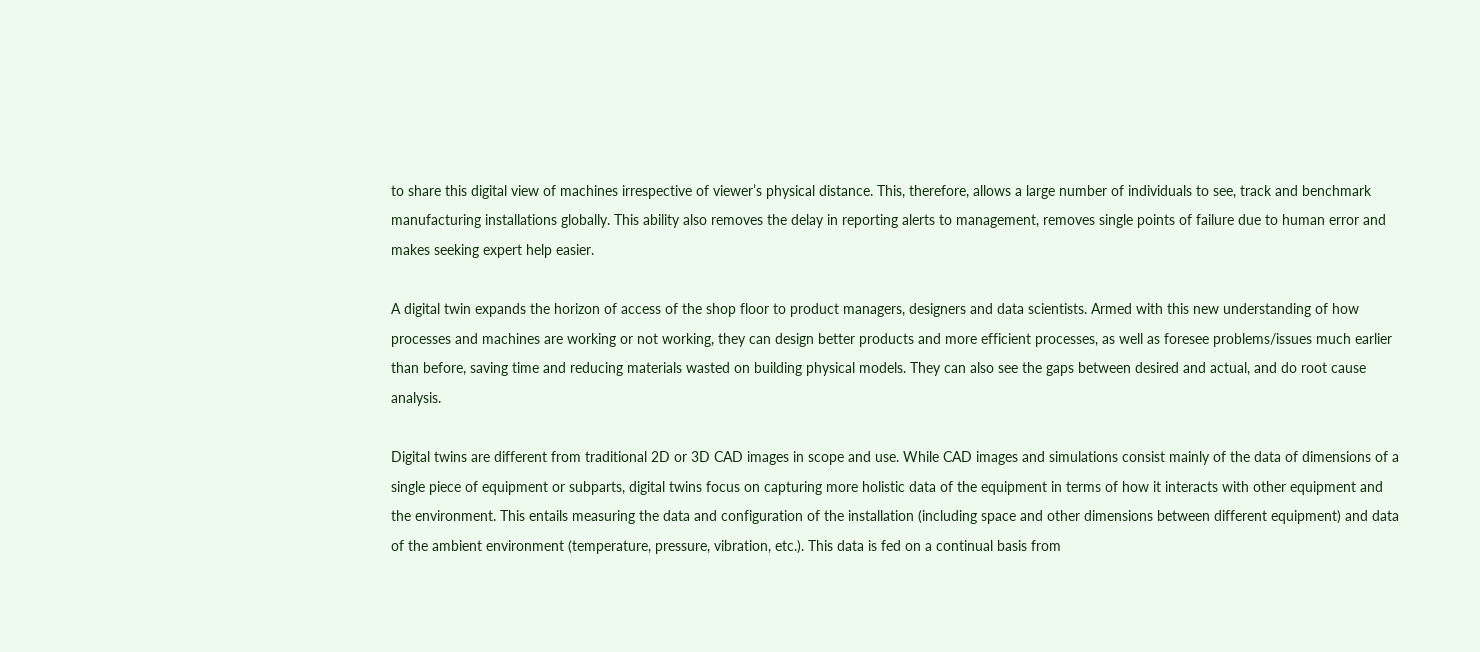to share this digital view of machines irrespective of viewer’s physical distance. This, therefore, allows a large number of individuals to see, track and benchmark manufacturing installations globally. This ability also removes the delay in reporting alerts to management, removes single points of failure due to human error and makes seeking expert help easier.

A digital twin expands the horizon of access of the shop floor to product managers, designers and data scientists. Armed with this new understanding of how processes and machines are working or not working, they can design better products and more efficient processes, as well as foresee problems/issues much earlier than before, saving time and reducing materials wasted on building physical models. They can also see the gaps between desired and actual, and do root cause analysis.

Digital twins are different from traditional 2D or 3D CAD images in scope and use. While CAD images and simulations consist mainly of the data of dimensions of a single piece of equipment or subparts, digital twins focus on capturing more holistic data of the equipment in terms of how it interacts with other equipment and the environment. This entails measuring the data and configuration of the installation (including space and other dimensions between different equipment) and data of the ambient environment (temperature, pressure, vibration, etc.). This data is fed on a continual basis from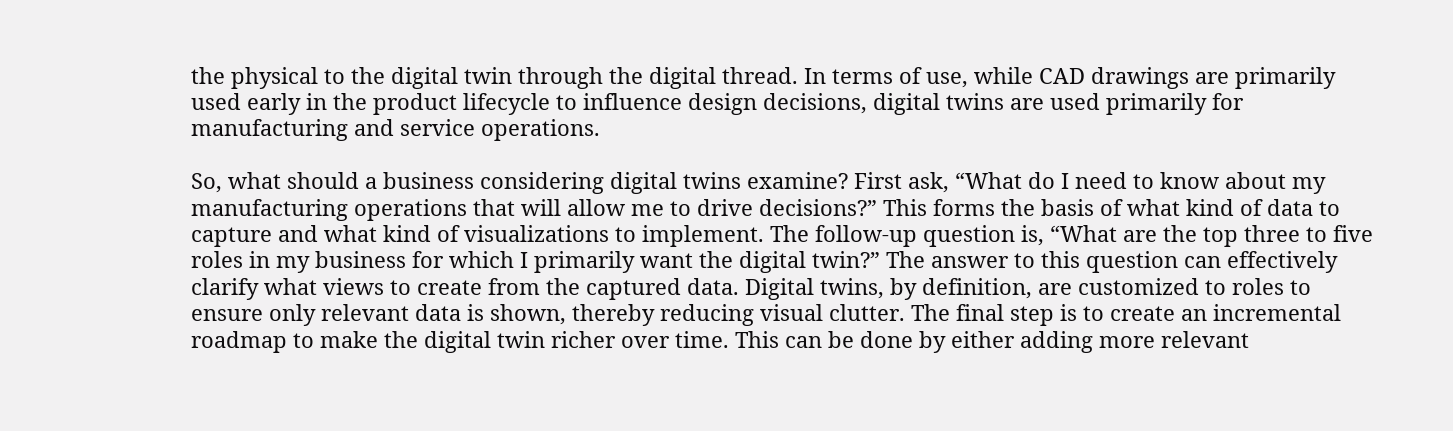the physical to the digital twin through the digital thread. In terms of use, while CAD drawings are primarily used early in the product lifecycle to influence design decisions, digital twins are used primarily for manufacturing and service operations.

So, what should a business considering digital twins examine? First ask, “What do I need to know about my manufacturing operations that will allow me to drive decisions?” This forms the basis of what kind of data to capture and what kind of visualizations to implement. The follow-up question is, “What are the top three to five roles in my business for which I primarily want the digital twin?” The answer to this question can effectively clarify what views to create from the captured data. Digital twins, by definition, are customized to roles to ensure only relevant data is shown, thereby reducing visual clutter. The final step is to create an incremental roadmap to make the digital twin richer over time. This can be done by either adding more relevant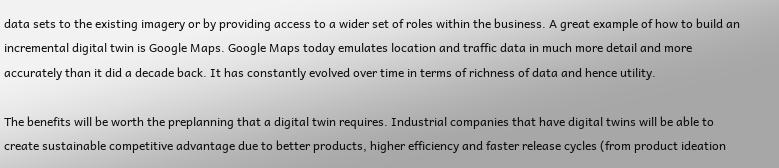data sets to the existing imagery or by providing access to a wider set of roles within the business. A great example of how to build an incremental digital twin is Google Maps. Google Maps today emulates location and traffic data in much more detail and more accurately than it did a decade back. It has constantly evolved over time in terms of richness of data and hence utility.

The benefits will be worth the preplanning that a digital twin requires. Industrial companies that have digital twins will be able to create sustainable competitive advantage due to better products, higher efficiency and faster release cycles (from product ideation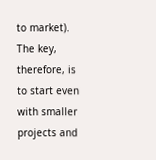to market). The key, therefore, is to start even with smaller projects and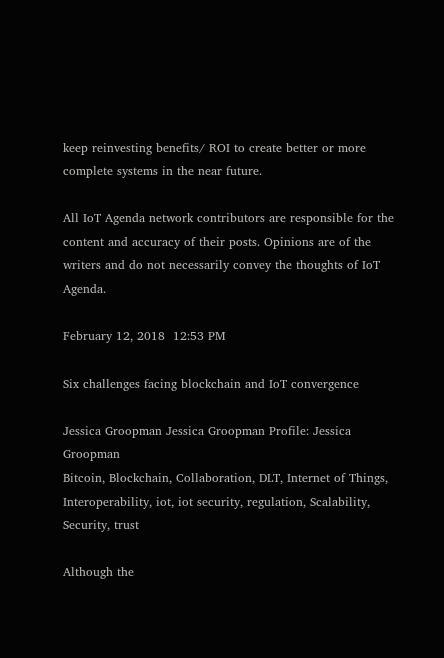keep reinvesting benefits/ ROI to create better or more complete systems in the near future.

All IoT Agenda network contributors are responsible for the content and accuracy of their posts. Opinions are of the writers and do not necessarily convey the thoughts of IoT Agenda.

February 12, 2018  12:53 PM

Six challenges facing blockchain and IoT convergence

Jessica Groopman Jessica Groopman Profile: Jessica Groopman
Bitcoin, Blockchain, Collaboration, DLT, Internet of Things, Interoperability, iot, iot security, regulation, Scalability, Security, trust

Although the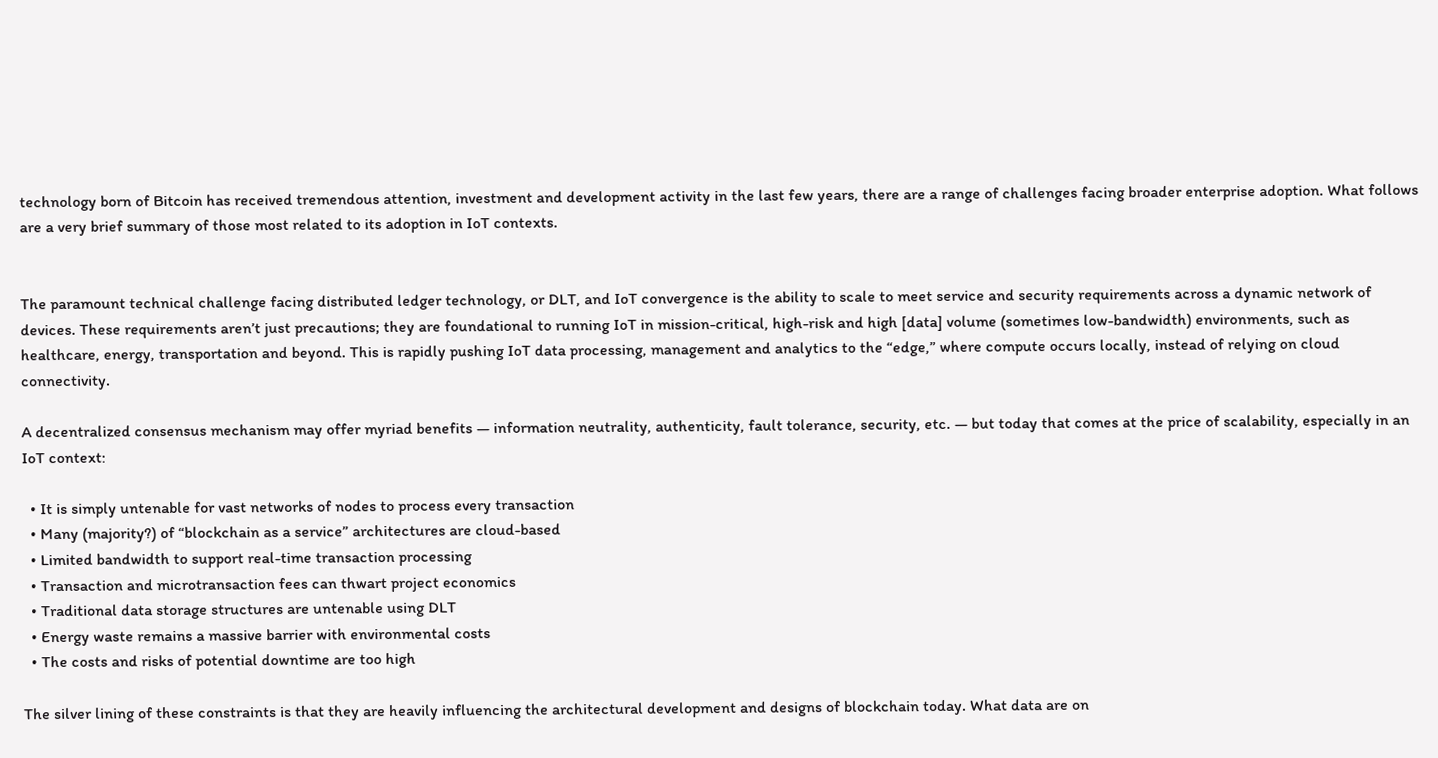technology born of Bitcoin has received tremendous attention, investment and development activity in the last few years, there are a range of challenges facing broader enterprise adoption. What follows are a very brief summary of those most related to its adoption in IoT contexts.


The paramount technical challenge facing distributed ledger technology, or DLT, and IoT convergence is the ability to scale to meet service and security requirements across a dynamic network of devices. These requirements aren’t just precautions; they are foundational to running IoT in mission-critical, high-risk and high [data] volume (sometimes low-bandwidth) environments, such as healthcare, energy, transportation and beyond. This is rapidly pushing IoT data processing, management and analytics to the “edge,” where compute occurs locally, instead of relying on cloud connectivity.

A decentralized consensus mechanism may offer myriad benefits — information neutrality, authenticity, fault tolerance, security, etc. — but today that comes at the price of scalability, especially in an IoT context:

  • It is simply untenable for vast networks of nodes to process every transaction
  • Many (majority?) of “blockchain as a service” architectures are cloud-based
  • Limited bandwidth to support real-time transaction processing
  • Transaction and microtransaction fees can thwart project economics
  • Traditional data storage structures are untenable using DLT
  • Energy waste remains a massive barrier with environmental costs
  • The costs and risks of potential downtime are too high

The silver lining of these constraints is that they are heavily influencing the architectural development and designs of blockchain today. What data are on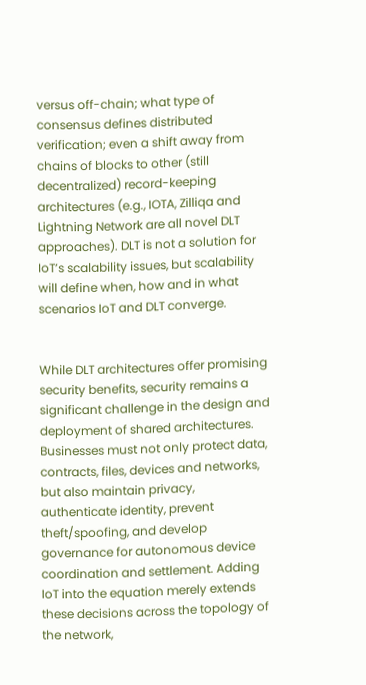versus off-chain; what type of consensus defines distributed verification; even a shift away from chains of blocks to other (still decentralized) record-keeping architectures (e.g., IOTA, Zilliqa and Lightning Network are all novel DLT approaches). DLT is not a solution for IoT’s scalability issues, but scalability will define when, how and in what scenarios IoT and DLT converge.


While DLT architectures offer promising security benefits, security remains a significant challenge in the design and deployment of shared architectures. Businesses must not only protect data, contracts, files, devices and networks, but also maintain privacy, authenticate identity, prevent theft/spoofing, and develop governance for autonomous device coordination and settlement. Adding IoT into the equation merely extends these decisions across the topology of the network,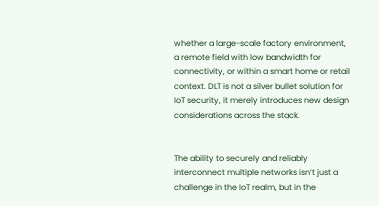whether a large-scale factory environment, a remote field with low bandwidth for connectivity, or within a smart home or retail context. DLT is not a silver bullet solution for IoT security, it merely introduces new design considerations across the stack.


The ability to securely and reliably interconnect multiple networks isn’t just a challenge in the IoT realm, but in the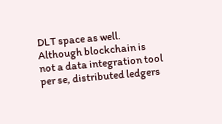DLT space as well. Although blockchain is not a data integration tool per se, distributed ledgers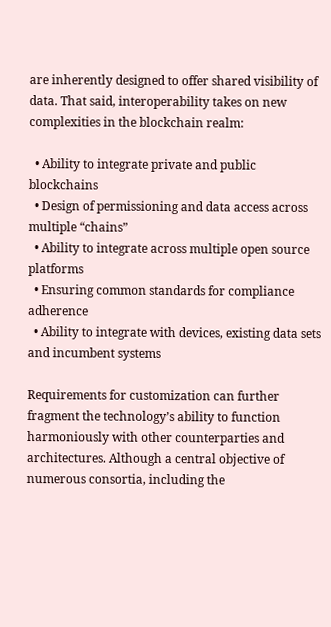are inherently designed to offer shared visibility of data. That said, interoperability takes on new complexities in the blockchain realm:

  • Ability to integrate private and public blockchains
  • Design of permissioning and data access across multiple “chains”
  • Ability to integrate across multiple open source platforms
  • Ensuring common standards for compliance adherence
  • Ability to integrate with devices, existing data sets and incumbent systems

Requirements for customization can further fragment the technology’s ability to function harmoniously with other counterparties and architectures. Although a central objective of numerous consortia, including the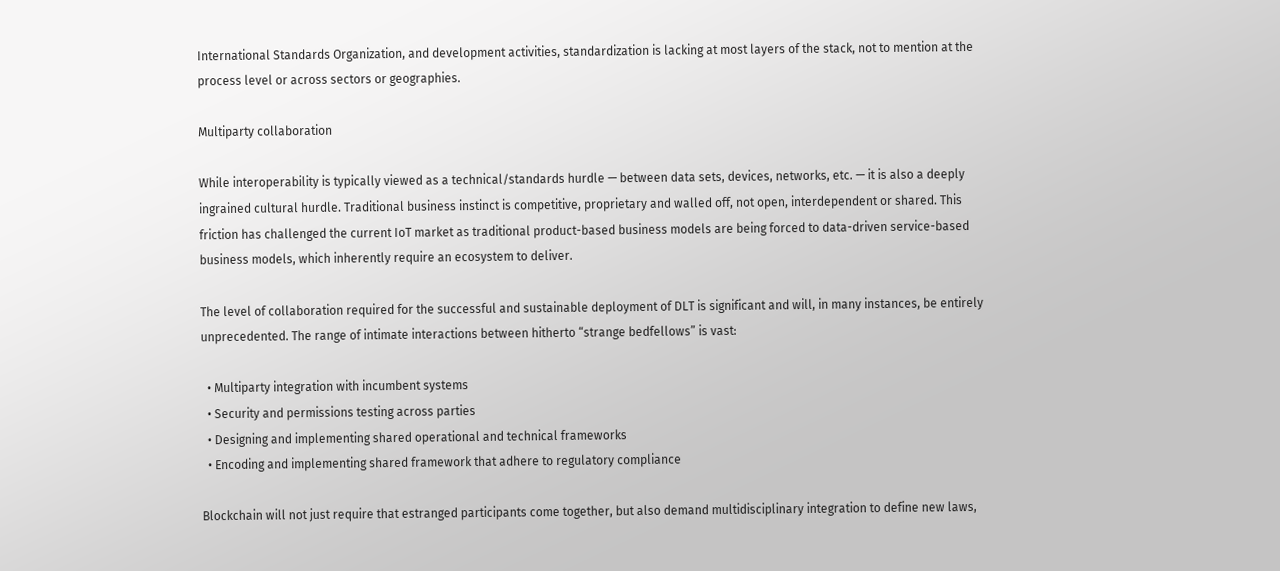International Standards Organization, and development activities, standardization is lacking at most layers of the stack, not to mention at the process level or across sectors or geographies.

Multiparty collaboration

While interoperability is typically viewed as a technical/standards hurdle — between data sets, devices, networks, etc. — it is also a deeply ingrained cultural hurdle. Traditional business instinct is competitive, proprietary and walled off, not open, interdependent or shared. This friction has challenged the current IoT market as traditional product-based business models are being forced to data-driven service-based business models, which inherently require an ecosystem to deliver.

The level of collaboration required for the successful and sustainable deployment of DLT is significant and will, in many instances, be entirely unprecedented. The range of intimate interactions between hitherto “strange bedfellows” is vast:

  • Multiparty integration with incumbent systems
  • Security and permissions testing across parties
  • Designing and implementing shared operational and technical frameworks
  • Encoding and implementing shared framework that adhere to regulatory compliance

Blockchain will not just require that estranged participants come together, but also demand multidisciplinary integration to define new laws,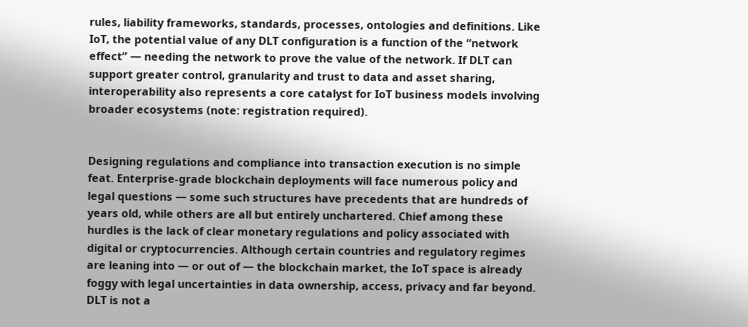rules, liability frameworks, standards, processes, ontologies and definitions. Like IoT, the potential value of any DLT configuration is a function of the “network effect” — needing the network to prove the value of the network. If DLT can support greater control, granularity and trust to data and asset sharing, interoperability also represents a core catalyst for IoT business models involving broader ecosystems (note: registration required).


Designing regulations and compliance into transaction execution is no simple feat. Enterprise-grade blockchain deployments will face numerous policy and legal questions — some such structures have precedents that are hundreds of years old, while others are all but entirely unchartered. Chief among these hurdles is the lack of clear monetary regulations and policy associated with digital or cryptocurrencies. Although certain countries and regulatory regimes are leaning into — or out of — the blockchain market, the IoT space is already foggy with legal uncertainties in data ownership, access, privacy and far beyond. DLT is not a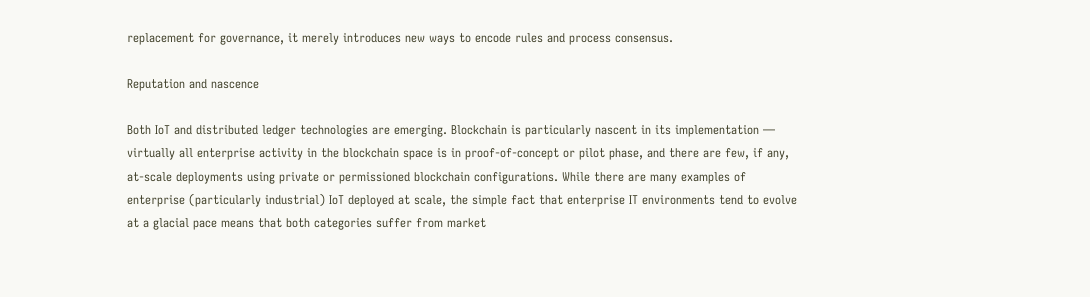replacement for governance, it merely introduces new ways to encode rules and process consensus.

Reputation and nascence

Both IoT and distributed ledger technologies are emerging. Blockchain is particularly nascent in its implementation — virtually all enterprise activity in the blockchain space is in proof-of-concept or pilot phase, and there are few, if any, at-scale deployments using private or permissioned blockchain configurations. While there are many examples of enterprise (particularly industrial) IoT deployed at scale, the simple fact that enterprise IT environments tend to evolve at a glacial pace means that both categories suffer from market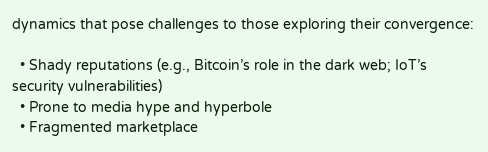dynamics that pose challenges to those exploring their convergence:

  • Shady reputations (e.g., Bitcoin’s role in the dark web; IoT’s security vulnerabilities)
  • Prone to media hype and hyperbole
  • Fragmented marketplace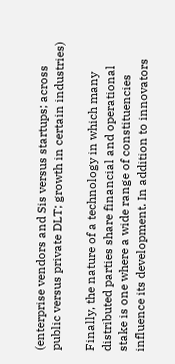(enterprise vendors and Sis versus startups; across public versus private DLT; growth in certain industries)

Finally, the nature of a technology in which many distributed parties share financial and operational stake is one where a wide range of constituencies influence its development. In addition to innovators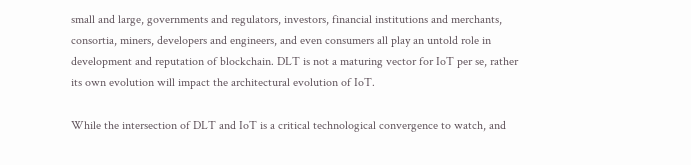small and large, governments and regulators, investors, financial institutions and merchants, consortia, miners, developers and engineers, and even consumers all play an untold role in development and reputation of blockchain. DLT is not a maturing vector for IoT per se, rather its own evolution will impact the architectural evolution of IoT.

While the intersection of DLT and IoT is a critical technological convergence to watch, and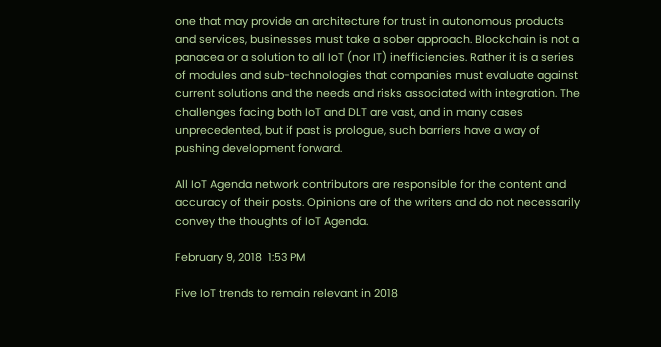one that may provide an architecture for trust in autonomous products and services, businesses must take a sober approach. Blockchain is not a panacea or a solution to all IoT (nor IT) inefficiencies. Rather it is a series of modules and sub-technologies that companies must evaluate against current solutions and the needs and risks associated with integration. The challenges facing both IoT and DLT are vast, and in many cases unprecedented, but if past is prologue, such barriers have a way of pushing development forward.

All IoT Agenda network contributors are responsible for the content and accuracy of their posts. Opinions are of the writers and do not necessarily convey the thoughts of IoT Agenda.

February 9, 2018  1:53 PM

Five IoT trends to remain relevant in 2018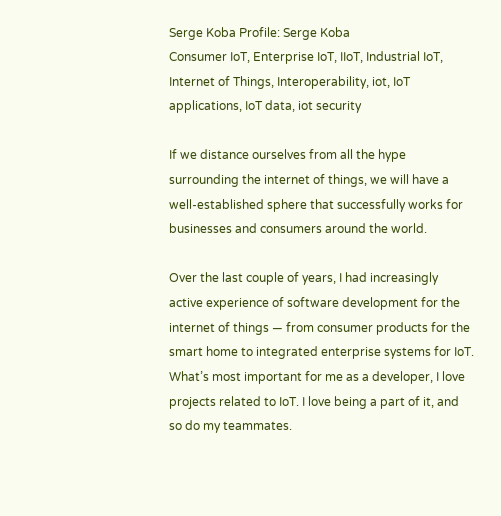Serge Koba Profile: Serge Koba
Consumer IoT, Enterprise IoT, IIoT, Industrial IoT, Internet of Things, Interoperability, iot, IoT applications, IoT data, iot security

If we distance ourselves from all the hype surrounding the internet of things, we will have a well-established sphere that successfully works for businesses and consumers around the world.

Over the last couple of years, I had increasingly active experience of software development for the internet of things — from consumer products for the smart home to integrated enterprise systems for IoT. What’s most important for me as a developer, I love projects related to IoT. I love being a part of it, and so do my teammates.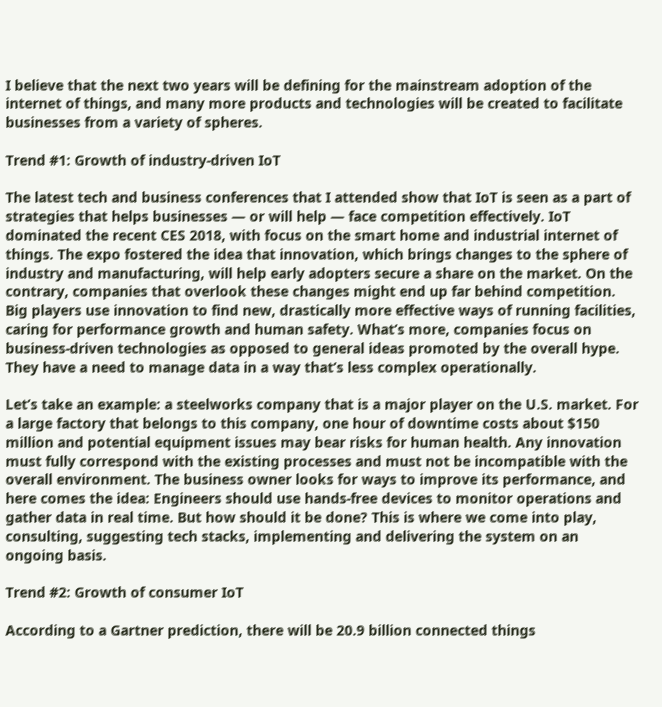I believe that the next two years will be defining for the mainstream adoption of the internet of things, and many more products and technologies will be created to facilitate businesses from a variety of spheres.

Trend #1: Growth of industry-driven IoT

The latest tech and business conferences that I attended show that IoT is seen as a part of strategies that helps businesses — or will help — face competition effectively. IoT dominated the recent CES 2018, with focus on the smart home and industrial internet of things. The expo fostered the idea that innovation, which brings changes to the sphere of industry and manufacturing, will help early adopters secure a share on the market. On the contrary, companies that overlook these changes might end up far behind competition. Big players use innovation to find new, drastically more effective ways of running facilities, caring for performance growth and human safety. What’s more, companies focus on business-driven technologies as opposed to general ideas promoted by the overall hype. They have a need to manage data in a way that’s less complex operationally.

Let’s take an example: a steelworks company that is a major player on the U.S. market. For a large factory that belongs to this company, one hour of downtime costs about $150 million and potential equipment issues may bear risks for human health. Any innovation must fully correspond with the existing processes and must not be incompatible with the overall environment. The business owner looks for ways to improve its performance, and here comes the idea: Engineers should use hands-free devices to monitor operations and gather data in real time. But how should it be done? This is where we come into play, consulting, suggesting tech stacks, implementing and delivering the system on an ongoing basis.

Trend #2: Growth of consumer IoT

According to a Gartner prediction, there will be 20.9 billion connected things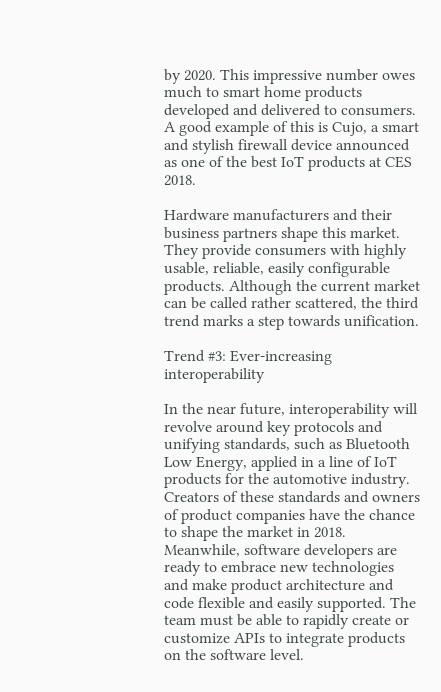by 2020. This impressive number owes much to smart home products developed and delivered to consumers. A good example of this is Cujo, a smart and stylish firewall device announced as one of the best IoT products at CES 2018.

Hardware manufacturers and their business partners shape this market. They provide consumers with highly usable, reliable, easily configurable products. Although the current market can be called rather scattered, the third trend marks a step towards unification.

Trend #3: Ever-increasing interoperability

In the near future, interoperability will revolve around key protocols and unifying standards, such as Bluetooth Low Energy, applied in a line of IoT products for the automotive industry. Creators of these standards and owners of product companies have the chance to shape the market in 2018. Meanwhile, software developers are ready to embrace new technologies and make product architecture and code flexible and easily supported. The team must be able to rapidly create or customize APIs to integrate products on the software level.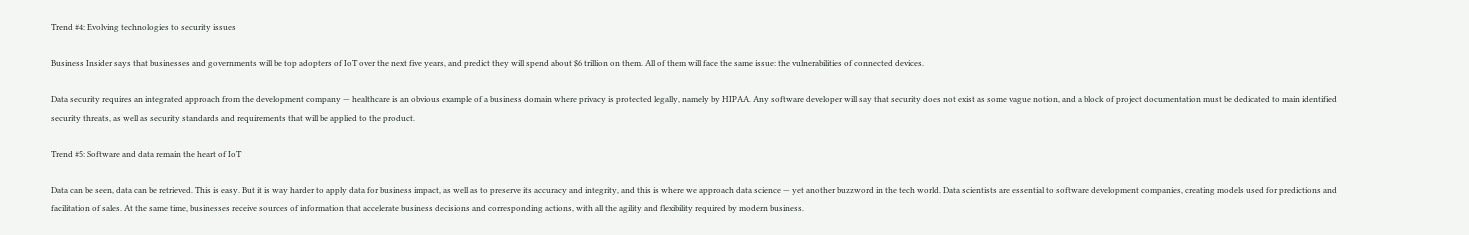Trend #4: Evolving technologies to security issues

Business Insider says that businesses and governments will be top adopters of IoT over the next five years, and predict they will spend about $6 trillion on them. All of them will face the same issue: the vulnerabilities of connected devices.

Data security requires an integrated approach from the development company — healthcare is an obvious example of a business domain where privacy is protected legally, namely by HIPAA. Any software developer will say that security does not exist as some vague notion, and a block of project documentation must be dedicated to main identified security threats, as well as security standards and requirements that will be applied to the product.

Trend #5: Software and data remain the heart of IoT

Data can be seen, data can be retrieved. This is easy. But it is way harder to apply data for business impact, as well as to preserve its accuracy and integrity, and this is where we approach data science — yet another buzzword in the tech world. Data scientists are essential to software development companies, creating models used for predictions and facilitation of sales. At the same time, businesses receive sources of information that accelerate business decisions and corresponding actions, with all the agility and flexibility required by modern business.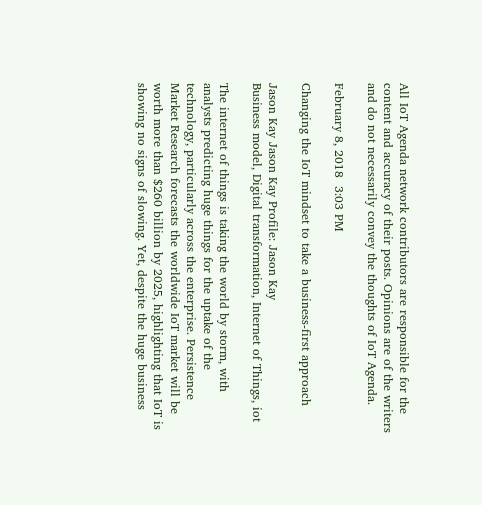All IoT Agenda network contributors are responsible for the content and accuracy of their posts. Opinions are of the writers and do not necessarily convey the thoughts of IoT Agenda.

February 8, 2018  3:03 PM

Changing the IoT mindset to take a business-first approach

Jason Kay Jason Kay Profile: Jason Kay
Business model, Digital transformation, Internet of Things, iot

The internet of things is taking the world by storm, with analysts predicting huge things for the uptake of the technology, particularly across the enterprise. Persistence Market Research forecasts the worldwide IoT market will be worth more than $260 billion by 2025, highlighting that IoT is showing no signs of slowing. Yet, despite the huge business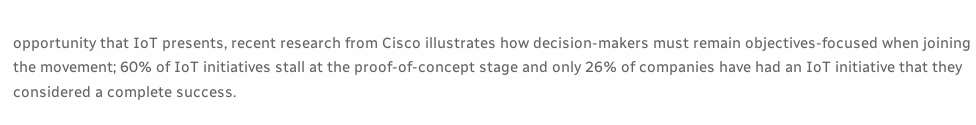opportunity that IoT presents, recent research from Cisco illustrates how decision-makers must remain objectives-focused when joining the movement; 60% of IoT initiatives stall at the proof-of-concept stage and only 26% of companies have had an IoT initiative that they considered a complete success.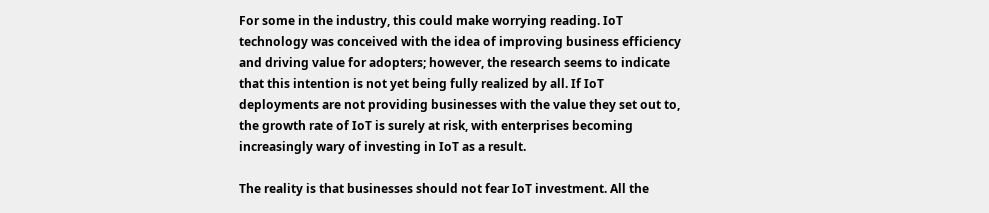For some in the industry, this could make worrying reading. IoT technology was conceived with the idea of improving business efficiency and driving value for adopters; however, the research seems to indicate that this intention is not yet being fully realized by all. If IoT deployments are not providing businesses with the value they set out to, the growth rate of IoT is surely at risk, with enterprises becoming increasingly wary of investing in IoT as a result.

The reality is that businesses should not fear IoT investment. All the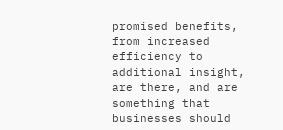promised benefits, from increased efficiency to additional insight, are there, and are something that businesses should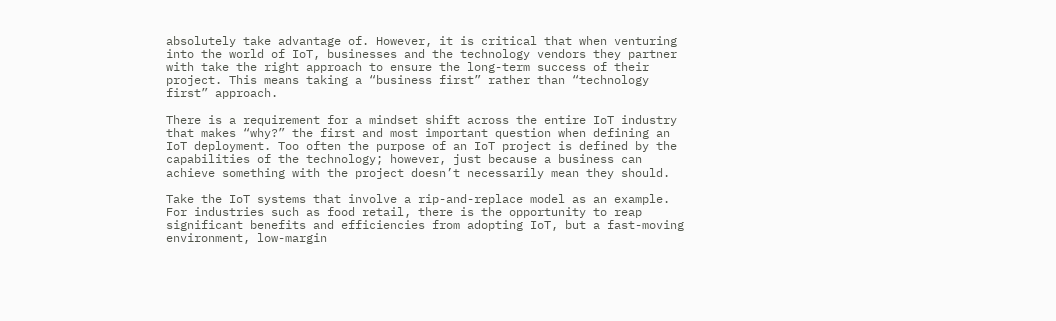absolutely take advantage of. However, it is critical that when venturing into the world of IoT, businesses and the technology vendors they partner with take the right approach to ensure the long-term success of their project. This means taking a “business first” rather than “technology first” approach.

There is a requirement for a mindset shift across the entire IoT industry that makes “why?” the first and most important question when defining an IoT deployment. Too often the purpose of an IoT project is defined by the capabilities of the technology; however, just because a business can achieve something with the project doesn’t necessarily mean they should.

Take the IoT systems that involve a rip-and-replace model as an example. For industries such as food retail, there is the opportunity to reap significant benefits and efficiencies from adopting IoT, but a fast-moving environment, low-margin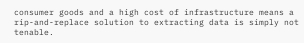consumer goods and a high cost of infrastructure means a rip-and-replace solution to extracting data is simply not tenable.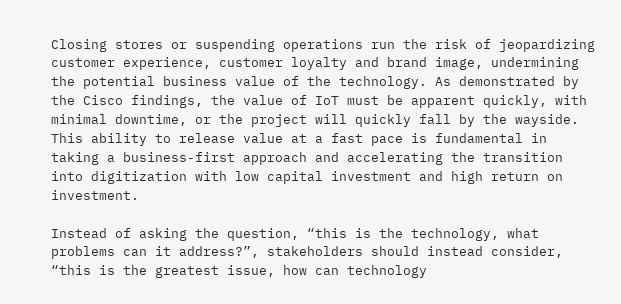Closing stores or suspending operations run the risk of jeopardizing customer experience, customer loyalty and brand image, undermining the potential business value of the technology. As demonstrated by the Cisco findings, the value of IoT must be apparent quickly, with minimal downtime, or the project will quickly fall by the wayside. This ability to release value at a fast pace is fundamental in taking a business-first approach and accelerating the transition into digitization with low capital investment and high return on investment.

Instead of asking the question, “this is the technology, what problems can it address?”, stakeholders should instead consider, “this is the greatest issue, how can technology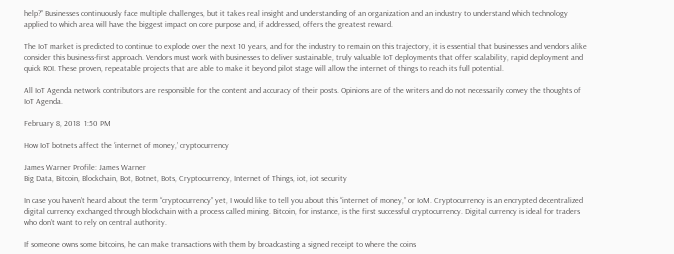help?” Businesses continuously face multiple challenges, but it takes real insight and understanding of an organization and an industry to understand which technology applied to which area will have the biggest impact on core purpose and, if addressed, offers the greatest reward.

The IoT market is predicted to continue to explode over the next 10 years, and for the industry to remain on this trajectory, it is essential that businesses and vendors alike consider this business-first approach. Vendors must work with businesses to deliver sustainable, truly valuable IoT deployments that offer scalability, rapid deployment and quick ROI. These proven, repeatable projects that are able to make it beyond pilot stage will allow the internet of things to reach its full potential.

All IoT Agenda network contributors are responsible for the content and accuracy of their posts. Opinions are of the writers and do not necessarily convey the thoughts of IoT Agenda.

February 8, 2018  1:50 PM

How IoT botnets affect the ‘internet of money,’ cryptocurrency

James Warner Profile: James Warner
Big Data, Bitcoin, Blockchain, Bot, Botnet, Bots, Cryptocurrency, Internet of Things, iot, iot security

In case you haven’t heard about the term “cryptocurrency” yet, I would like to tell you about this “internet of money,” or IoM. Cryptocurrency is an encrypted decentralized digital currency exchanged through blockchain with a process called mining. Bitcoin, for instance, is the first successful cryptocurrency. Digital currency is ideal for traders who don’t want to rely on central authority.

If someone owns some bitcoins, he can make transactions with them by broadcasting a signed receipt to where the coins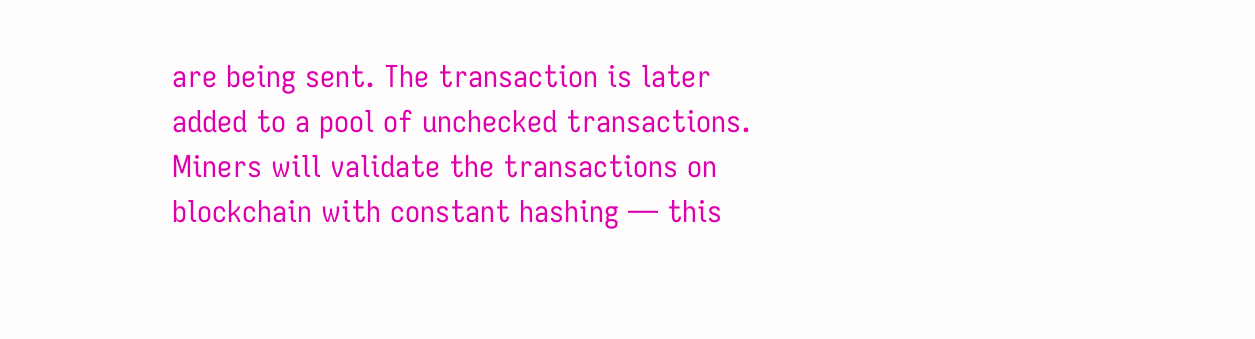are being sent. The transaction is later added to a pool of unchecked transactions. Miners will validate the transactions on blockchain with constant hashing — this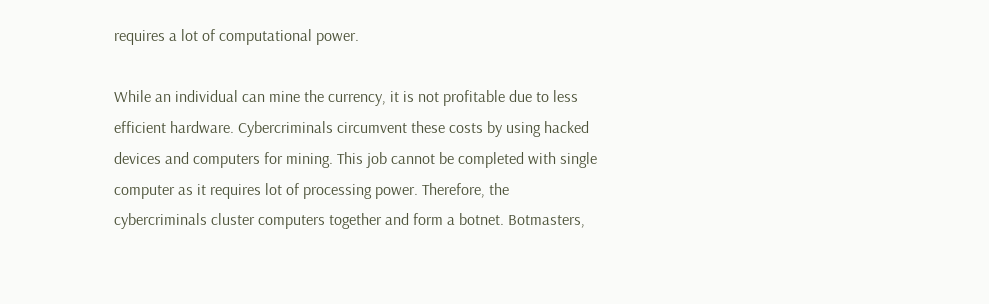requires a lot of computational power.

While an individual can mine the currency, it is not profitable due to less efficient hardware. Cybercriminals circumvent these costs by using hacked devices and computers for mining. This job cannot be completed with single computer as it requires lot of processing power. Therefore, the cybercriminals cluster computers together and form a botnet. Botmasters,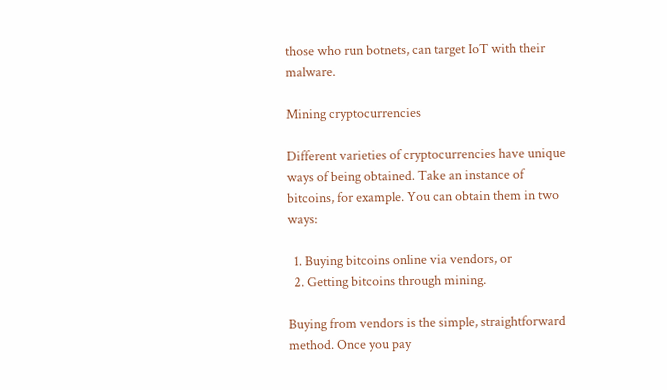those who run botnets, can target IoT with their malware.

Mining cryptocurrencies

Different varieties of cryptocurrencies have unique ways of being obtained. Take an instance of bitcoins, for example. You can obtain them in two ways:

  1. Buying bitcoins online via vendors, or
  2. Getting bitcoins through mining.

Buying from vendors is the simple, straightforward method. Once you pay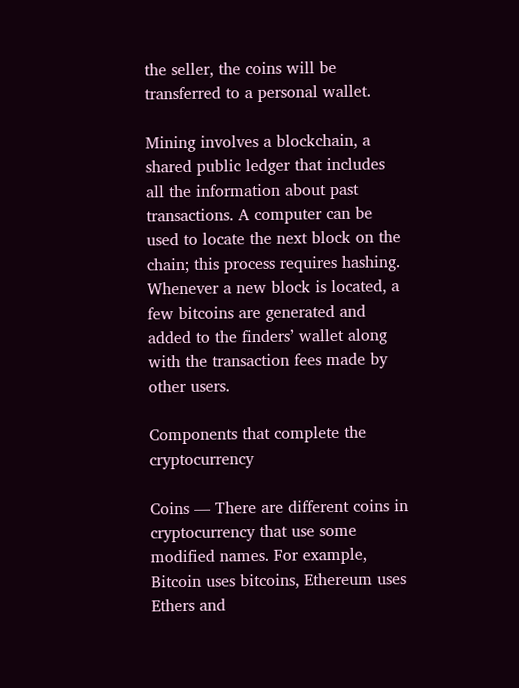the seller, the coins will be transferred to a personal wallet.

Mining involves a blockchain, a shared public ledger that includes all the information about past transactions. A computer can be used to locate the next block on the chain; this process requires hashing. Whenever a new block is located, a few bitcoins are generated and added to the finders’ wallet along with the transaction fees made by other users.

Components that complete the cryptocurrency

Coins — There are different coins in cryptocurrency that use some modified names. For example, Bitcoin uses bitcoins, Ethereum uses Ethers and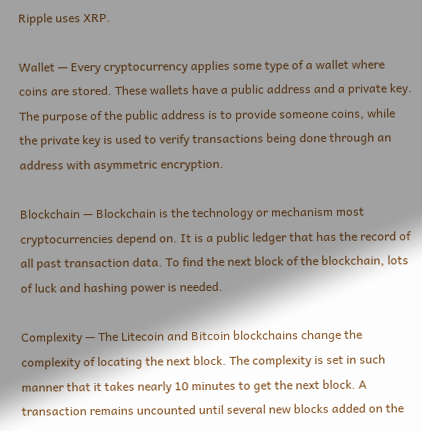Ripple uses XRP.

Wallet — Every cryptocurrency applies some type of a wallet where coins are stored. These wallets have a public address and a private key. The purpose of the public address is to provide someone coins, while the private key is used to verify transactions being done through an address with asymmetric encryption.

Blockchain — Blockchain is the technology or mechanism most cryptocurrencies depend on. It is a public ledger that has the record of all past transaction data. To find the next block of the blockchain, lots of luck and hashing power is needed.

Complexity — The Litecoin and Bitcoin blockchains change the complexity of locating the next block. The complexity is set in such manner that it takes nearly 10 minutes to get the next block. A transaction remains uncounted until several new blocks added on the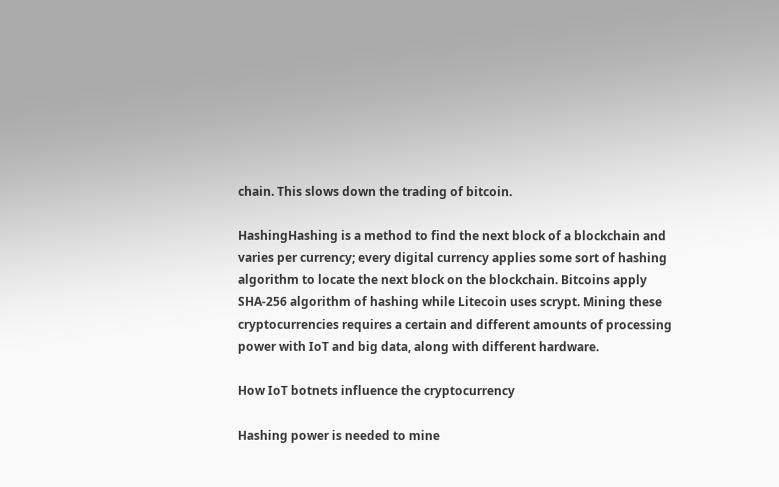chain. This slows down the trading of bitcoin.

HashingHashing is a method to find the next block of a blockchain and varies per currency; every digital currency applies some sort of hashing algorithm to locate the next block on the blockchain. Bitcoins apply SHA-256 algorithm of hashing while Litecoin uses scrypt. Mining these cryptocurrencies requires a certain and different amounts of processing power with IoT and big data, along with different hardware.

How IoT botnets influence the cryptocurrency

Hashing power is needed to mine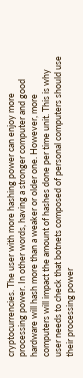cryptocurrencies. The user with more hashing power can enjoy more processing power. In other words, having a stronger computer and good hardware will hash more than a weaker or older one. However, more computers will impact the amount of hashes done per time unit. This is why user needs to check that botnets composed of personal computers should use their processing power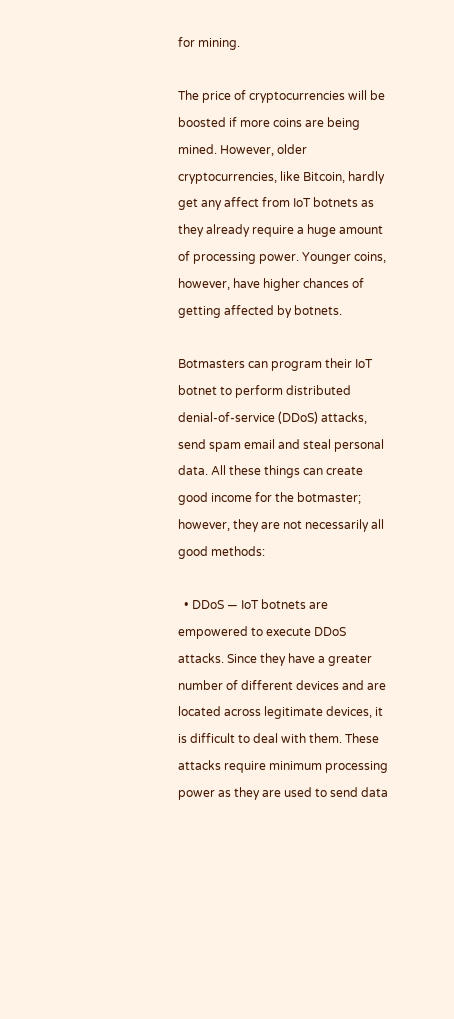for mining.

The price of cryptocurrencies will be boosted if more coins are being mined. However, older cryptocurrencies, like Bitcoin, hardly get any affect from IoT botnets as they already require a huge amount of processing power. Younger coins, however, have higher chances of getting affected by botnets.

Botmasters can program their IoT botnet to perform distributed denial-of-service (DDoS) attacks, send spam email and steal personal data. All these things can create good income for the botmaster; however, they are not necessarily all good methods:

  • DDoS — IoT botnets are empowered to execute DDoS attacks. Since they have a greater number of different devices and are located across legitimate devices, it is difficult to deal with them. These attacks require minimum processing power as they are used to send data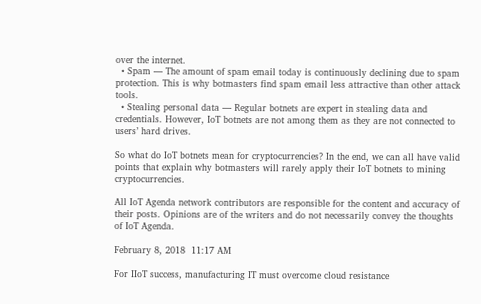over the internet.
  • Spam — The amount of spam email today is continuously declining due to spam protection. This is why botmasters find spam email less attractive than other attack tools.
  • Stealing personal data — Regular botnets are expert in stealing data and credentials. However, IoT botnets are not among them as they are not connected to users’ hard drives.

So what do IoT botnets mean for cryptocurrencies? In the end, we can all have valid points that explain why botmasters will rarely apply their IoT botnets to mining cryptocurrencies.

All IoT Agenda network contributors are responsible for the content and accuracy of their posts. Opinions are of the writers and do not necessarily convey the thoughts of IoT Agenda.

February 8, 2018  11:17 AM

For IIoT success, manufacturing IT must overcome cloud resistance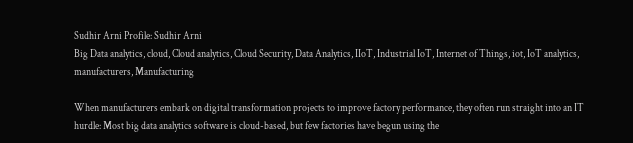Sudhir Arni Profile: Sudhir Arni
Big Data analytics, cloud, Cloud analytics, Cloud Security, Data Analytics, IIoT, Industrial IoT, Internet of Things, iot, IoT analytics, manufacturers, Manufacturing

When manufacturers embark on digital transformation projects to improve factory performance, they often run straight into an IT hurdle: Most big data analytics software is cloud-based, but few factories have begun using the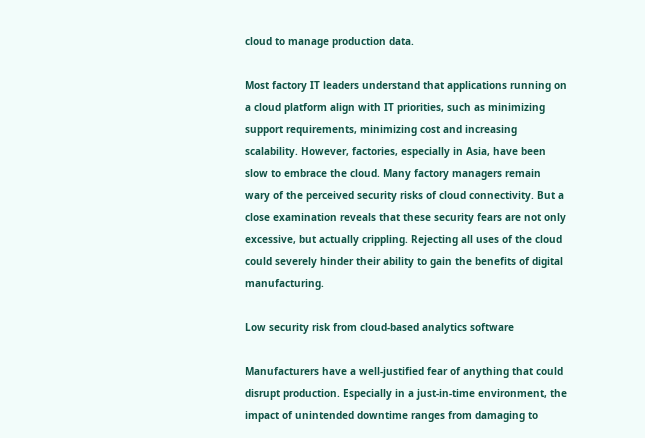cloud to manage production data.

Most factory IT leaders understand that applications running on a cloud platform align with IT priorities, such as minimizing support requirements, minimizing cost and increasing scalability. However, factories, especially in Asia, have been slow to embrace the cloud. Many factory managers remain wary of the perceived security risks of cloud connectivity. But a close examination reveals that these security fears are not only excessive, but actually crippling. Rejecting all uses of the cloud could severely hinder their ability to gain the benefits of digital manufacturing.

Low security risk from cloud-based analytics software

Manufacturers have a well-justified fear of anything that could disrupt production. Especially in a just-in-time environment, the impact of unintended downtime ranges from damaging to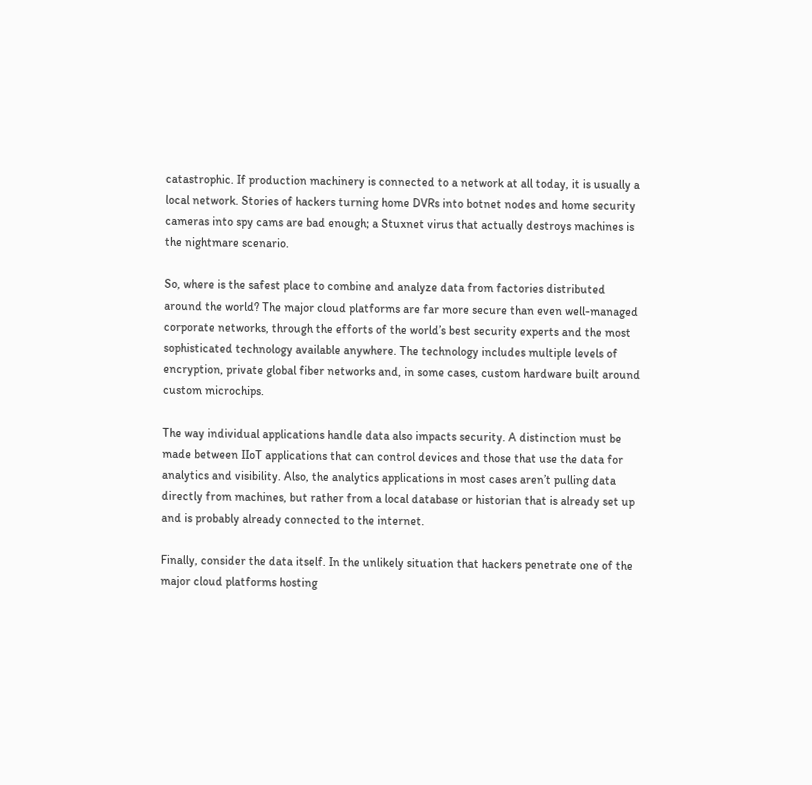catastrophic. If production machinery is connected to a network at all today, it is usually a local network. Stories of hackers turning home DVRs into botnet nodes and home security cameras into spy cams are bad enough; a Stuxnet virus that actually destroys machines is the nightmare scenario.

So, where is the safest place to combine and analyze data from factories distributed around the world? The major cloud platforms are far more secure than even well-managed corporate networks, through the efforts of the world’s best security experts and the most sophisticated technology available anywhere. The technology includes multiple levels of encryption, private global fiber networks and, in some cases, custom hardware built around custom microchips.

The way individual applications handle data also impacts security. A distinction must be made between IIoT applications that can control devices and those that use the data for analytics and visibility. Also, the analytics applications in most cases aren’t pulling data directly from machines, but rather from a local database or historian that is already set up and is probably already connected to the internet.

Finally, consider the data itself. In the unlikely situation that hackers penetrate one of the major cloud platforms hosting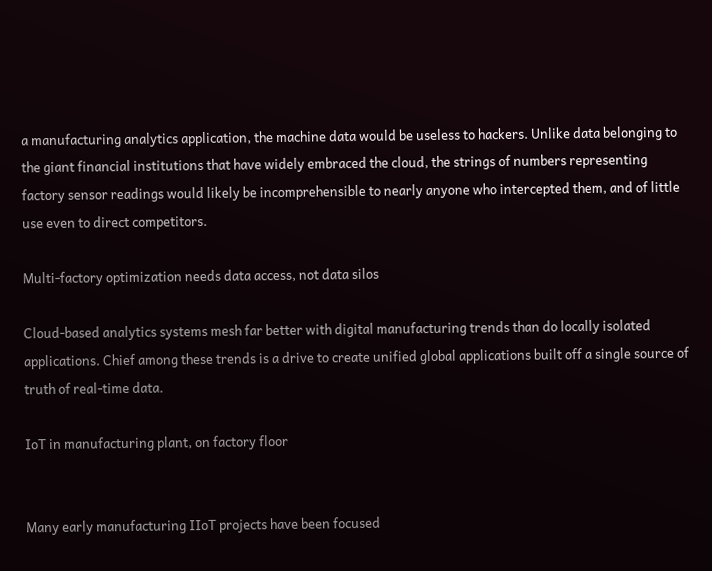a manufacturing analytics application, the machine data would be useless to hackers. Unlike data belonging to the giant financial institutions that have widely embraced the cloud, the strings of numbers representing factory sensor readings would likely be incomprehensible to nearly anyone who intercepted them, and of little use even to direct competitors.

Multi-factory optimization needs data access, not data silos

Cloud-based analytics systems mesh far better with digital manufacturing trends than do locally isolated applications. Chief among these trends is a drive to create unified global applications built off a single source of truth of real-time data.

IoT in manufacturing plant, on factory floor


Many early manufacturing IIoT projects have been focused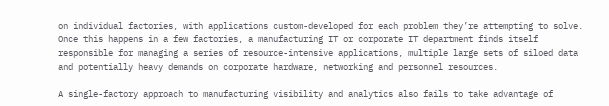on individual factories, with applications custom-developed for each problem they’re attempting to solve. Once this happens in a few factories, a manufacturing IT or corporate IT department finds itself responsible for managing a series of resource-intensive applications, multiple large sets of siloed data and potentially heavy demands on corporate hardware, networking and personnel resources.

A single-factory approach to manufacturing visibility and analytics also fails to take advantage of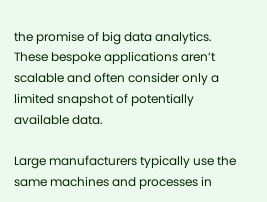the promise of big data analytics. These bespoke applications aren’t scalable and often consider only a limited snapshot of potentially available data.

Large manufacturers typically use the same machines and processes in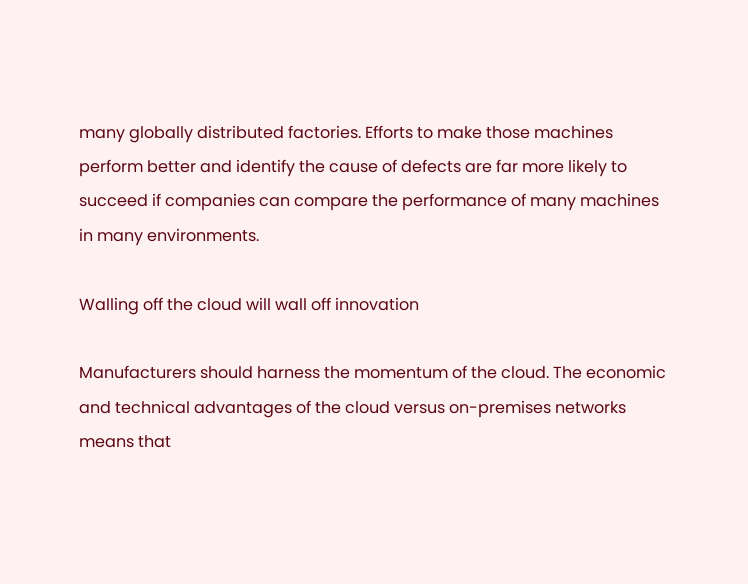many globally distributed factories. Efforts to make those machines perform better and identify the cause of defects are far more likely to succeed if companies can compare the performance of many machines in many environments.

Walling off the cloud will wall off innovation

Manufacturers should harness the momentum of the cloud. The economic and technical advantages of the cloud versus on-premises networks means that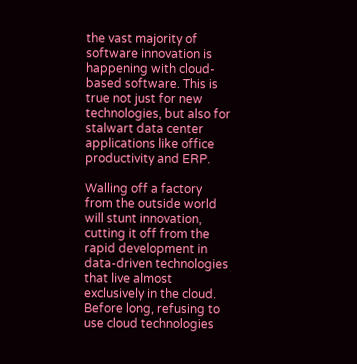the vast majority of software innovation is happening with cloud-based software. This is true not just for new technologies, but also for stalwart data center applications like office productivity and ERP.

Walling off a factory from the outside world will stunt innovation, cutting it off from the rapid development in data-driven technologies that live almost exclusively in the cloud. Before long, refusing to use cloud technologies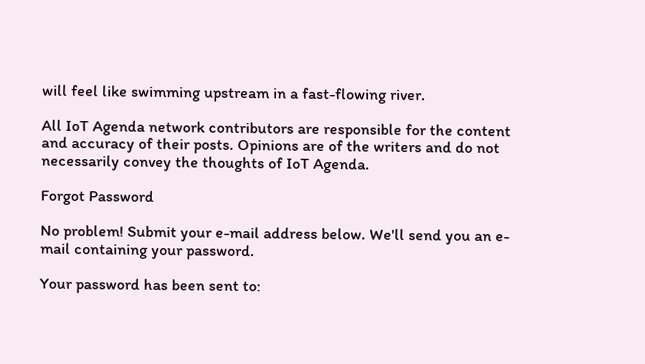will feel like swimming upstream in a fast-flowing river.

All IoT Agenda network contributors are responsible for the content and accuracy of their posts. Opinions are of the writers and do not necessarily convey the thoughts of IoT Agenda.

Forgot Password

No problem! Submit your e-mail address below. We'll send you an e-mail containing your password.

Your password has been sent to: